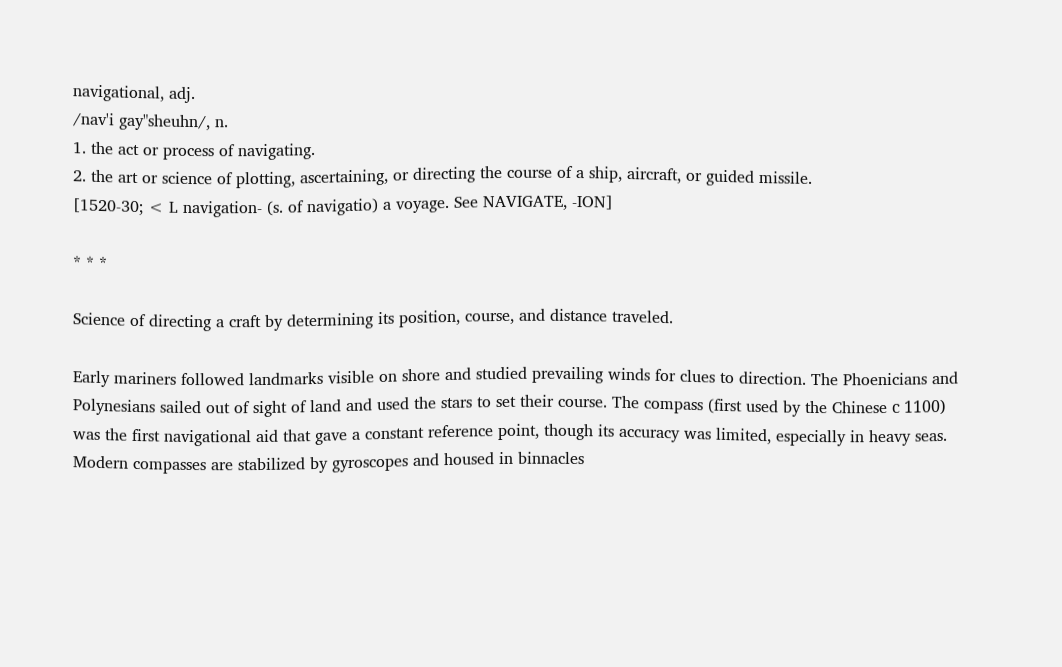navigational, adj.
/nav'i gay"sheuhn/, n.
1. the act or process of navigating.
2. the art or science of plotting, ascertaining, or directing the course of a ship, aircraft, or guided missile.
[1520-30; < L navigation- (s. of navigatio) a voyage. See NAVIGATE, -ION]

* * *

Science of directing a craft by determining its position, course, and distance traveled.

Early mariners followed landmarks visible on shore and studied prevailing winds for clues to direction. The Phoenicians and Polynesians sailed out of sight of land and used the stars to set their course. The compass (first used by the Chinese с 1100) was the first navigational aid that gave a constant reference point, though its accuracy was limited, especially in heavy seas. Modern compasses are stabilized by gyroscopes and housed in binnacles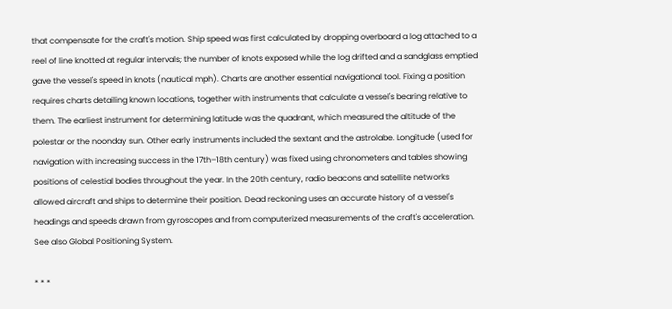that compensate for the craft's motion. Ship speed was first calculated by dropping overboard a log attached to a reel of line knotted at regular intervals; the number of knots exposed while the log drifted and a sandglass emptied gave the vessel's speed in knots (nautical mph). Charts are another essential navigational tool. Fixing a position requires charts detailing known locations, together with instruments that calculate a vessel's bearing relative to them. The earliest instrument for determining latitude was the quadrant, which measured the altitude of the polestar or the noonday sun. Other early instruments included the sextant and the astrolabe. Longitude (used for navigation with increasing success in the 17th–18th century) was fixed using chronometers and tables showing positions of celestial bodies throughout the year. In the 20th century, radio beacons and satellite networks allowed aircraft and ships to determine their position. Dead reckoning uses an accurate history of a vessel's headings and speeds drawn from gyroscopes and from computerized measurements of the craft's acceleration. See also Global Positioning System.

* * *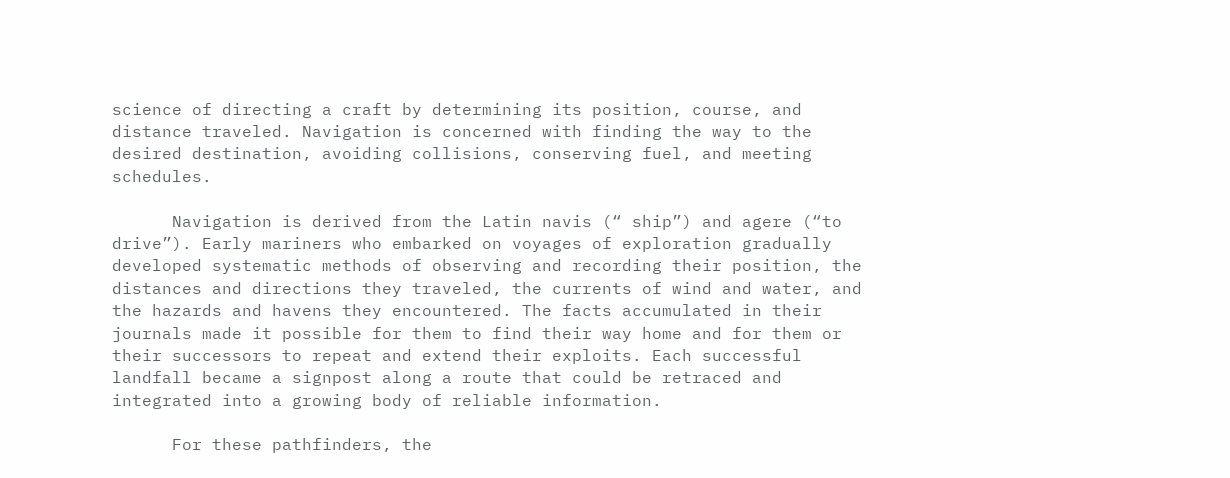science of directing a craft by determining its position, course, and distance traveled. Navigation is concerned with finding the way to the desired destination, avoiding collisions, conserving fuel, and meeting schedules.

      Navigation is derived from the Latin navis (“ ship”) and agere (“to drive”). Early mariners who embarked on voyages of exploration gradually developed systematic methods of observing and recording their position, the distances and directions they traveled, the currents of wind and water, and the hazards and havens they encountered. The facts accumulated in their journals made it possible for them to find their way home and for them or their successors to repeat and extend their exploits. Each successful landfall became a signpost along a route that could be retraced and integrated into a growing body of reliable information.

      For these pathfinders, the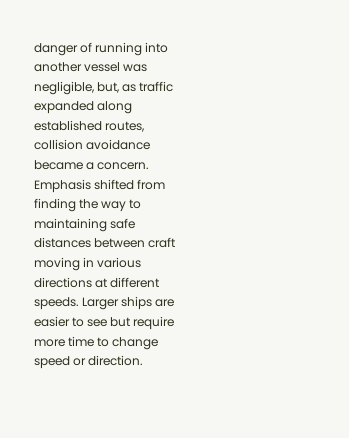danger of running into another vessel was negligible, but, as traffic expanded along established routes, collision avoidance became a concern. Emphasis shifted from finding the way to maintaining safe distances between craft moving in various directions at different speeds. Larger ships are easier to see but require more time to change speed or direction.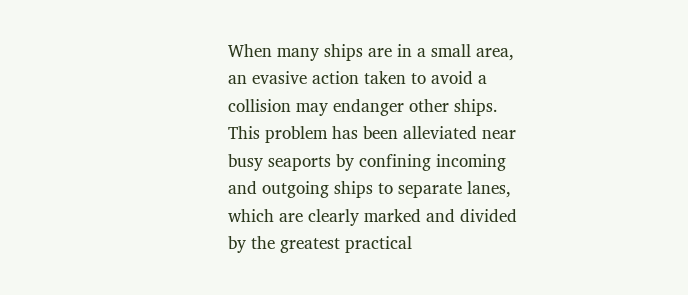When many ships are in a small area, an evasive action taken to avoid a collision may endanger other ships. This problem has been alleviated near busy seaports by confining incoming and outgoing ships to separate lanes, which are clearly marked and divided by the greatest practical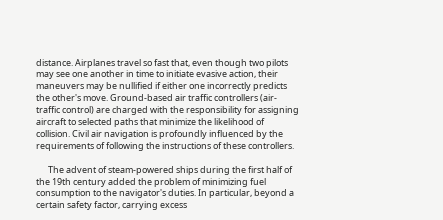distance. Airplanes travel so fast that, even though two pilots may see one another in time to initiate evasive action, their maneuvers may be nullified if either one incorrectly predicts the other's move. Ground-based air traffic controllers (air-traffic control) are charged with the responsibility for assigning aircraft to selected paths that minimize the likelihood of collision. Civil air navigation is profoundly influenced by the requirements of following the instructions of these controllers.

      The advent of steam-powered ships during the first half of the 19th century added the problem of minimizing fuel consumption to the navigator's duties. In particular, beyond a certain safety factor, carrying excess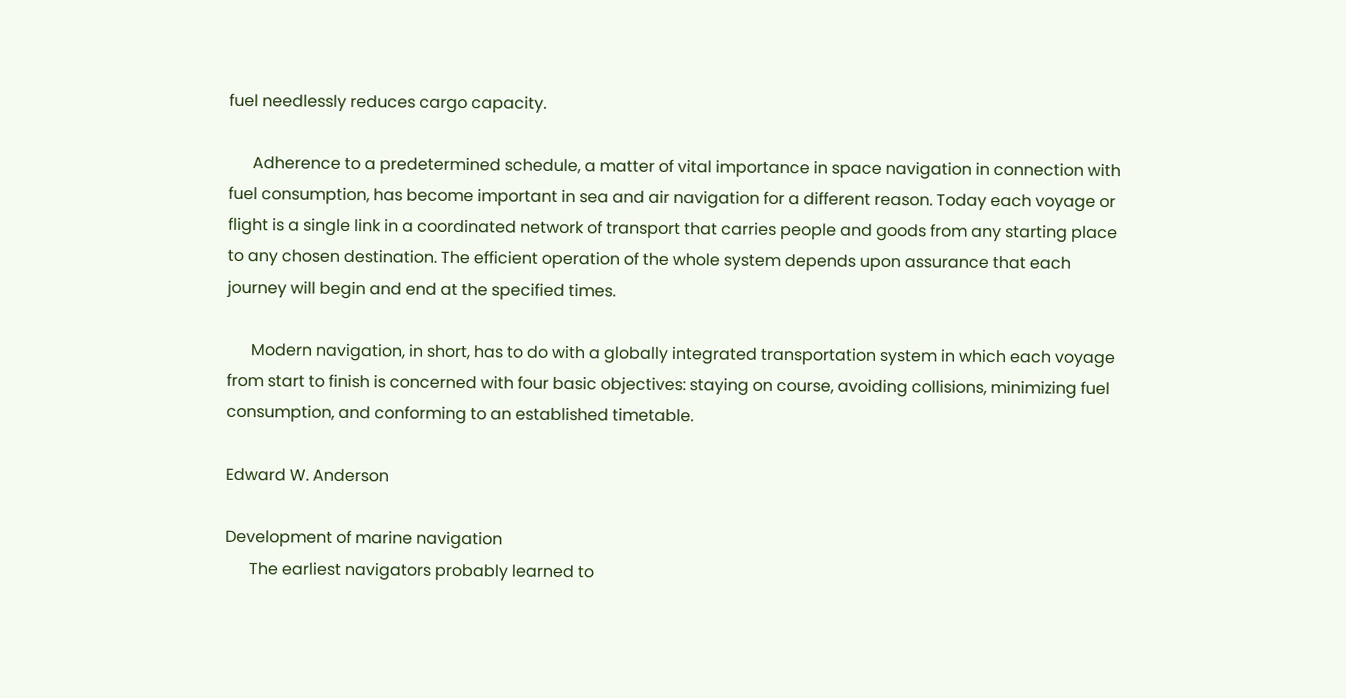fuel needlessly reduces cargo capacity.

      Adherence to a predetermined schedule, a matter of vital importance in space navigation in connection with fuel consumption, has become important in sea and air navigation for a different reason. Today each voyage or flight is a single link in a coordinated network of transport that carries people and goods from any starting place to any chosen destination. The efficient operation of the whole system depends upon assurance that each journey will begin and end at the specified times.

      Modern navigation, in short, has to do with a globally integrated transportation system in which each voyage from start to finish is concerned with four basic objectives: staying on course, avoiding collisions, minimizing fuel consumption, and conforming to an established timetable.

Edward W. Anderson

Development of marine navigation
      The earliest navigators probably learned to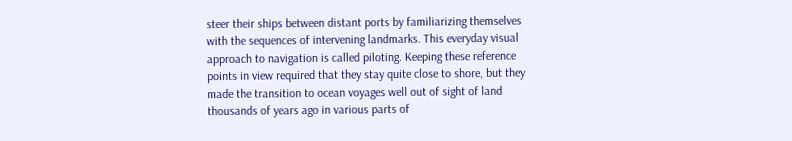steer their ships between distant ports by familiarizing themselves with the sequences of intervening landmarks. This everyday visual approach to navigation is called piloting. Keeping these reference points in view required that they stay quite close to shore, but they made the transition to ocean voyages well out of sight of land thousands of years ago in various parts of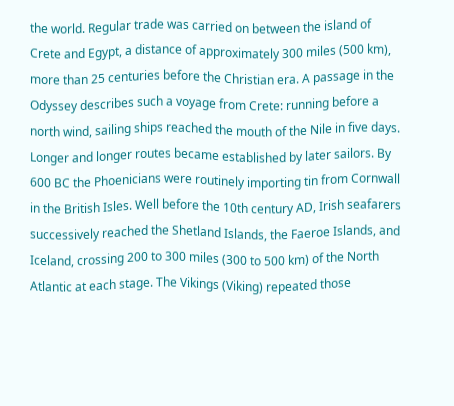the world. Regular trade was carried on between the island of Crete and Egypt, a distance of approximately 300 miles (500 km), more than 25 centuries before the Christian era. A passage in the Odyssey describes such a voyage from Crete: running before a north wind, sailing ships reached the mouth of the Nile in five days. Longer and longer routes became established by later sailors. By 600 BC the Phoenicians were routinely importing tin from Cornwall in the British Isles. Well before the 10th century AD, Irish seafarers successively reached the Shetland Islands, the Faeroe Islands, and Iceland, crossing 200 to 300 miles (300 to 500 km) of the North Atlantic at each stage. The Vikings (Viking) repeated those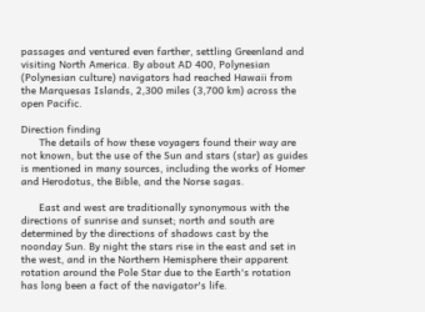passages and ventured even farther, settling Greenland and visiting North America. By about AD 400, Polynesian (Polynesian culture) navigators had reached Hawaii from the Marquesas Islands, 2,300 miles (3,700 km) across the open Pacific.

Direction finding
      The details of how these voyagers found their way are not known, but the use of the Sun and stars (star) as guides is mentioned in many sources, including the works of Homer and Herodotus, the Bible, and the Norse sagas.

      East and west are traditionally synonymous with the directions of sunrise and sunset; north and south are determined by the directions of shadows cast by the noonday Sun. By night the stars rise in the east and set in the west, and in the Northern Hemisphere their apparent rotation around the Pole Star due to the Earth's rotation has long been a fact of the navigator's life.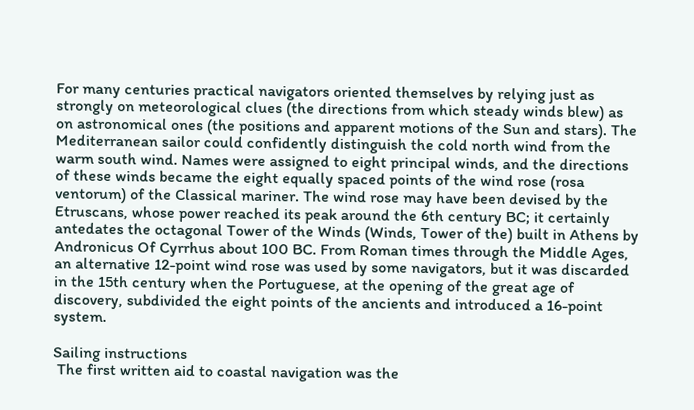For many centuries practical navigators oriented themselves by relying just as strongly on meteorological clues (the directions from which steady winds blew) as on astronomical ones (the positions and apparent motions of the Sun and stars). The Mediterranean sailor could confidently distinguish the cold north wind from the warm south wind. Names were assigned to eight principal winds, and the directions of these winds became the eight equally spaced points of the wind rose (rosa ventorum) of the Classical mariner. The wind rose may have been devised by the Etruscans, whose power reached its peak around the 6th century BC; it certainly antedates the octagonal Tower of the Winds (Winds, Tower of the) built in Athens by Andronicus Of Cyrrhus about 100 BC. From Roman times through the Middle Ages, an alternative 12-point wind rose was used by some navigators, but it was discarded in the 15th century when the Portuguese, at the opening of the great age of discovery, subdivided the eight points of the ancients and introduced a 16-point system.

Sailing instructions
 The first written aid to coastal navigation was the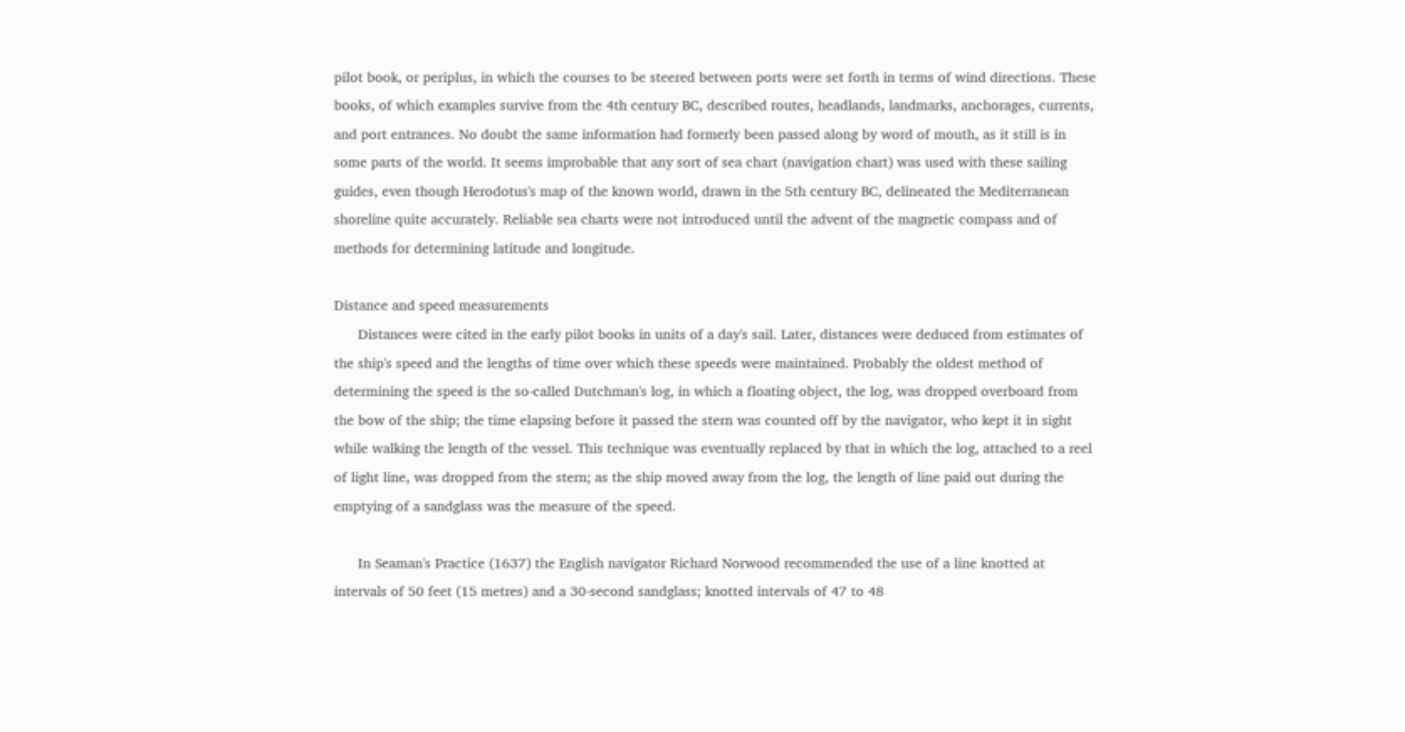pilot book, or periplus, in which the courses to be steered between ports were set forth in terms of wind directions. These books, of which examples survive from the 4th century BC, described routes, headlands, landmarks, anchorages, currents, and port entrances. No doubt the same information had formerly been passed along by word of mouth, as it still is in some parts of the world. It seems improbable that any sort of sea chart (navigation chart) was used with these sailing guides, even though Herodotus's map of the known world, drawn in the 5th century BC, delineated the Mediterranean shoreline quite accurately. Reliable sea charts were not introduced until the advent of the magnetic compass and of methods for determining latitude and longitude.

Distance and speed measurements
      Distances were cited in the early pilot books in units of a day's sail. Later, distances were deduced from estimates of the ship's speed and the lengths of time over which these speeds were maintained. Probably the oldest method of determining the speed is the so-called Dutchman's log, in which a floating object, the log, was dropped overboard from the bow of the ship; the time elapsing before it passed the stern was counted off by the navigator, who kept it in sight while walking the length of the vessel. This technique was eventually replaced by that in which the log, attached to a reel of light line, was dropped from the stern; as the ship moved away from the log, the length of line paid out during the emptying of a sandglass was the measure of the speed.

      In Seaman's Practice (1637) the English navigator Richard Norwood recommended the use of a line knotted at intervals of 50 feet (15 metres) and a 30-second sandglass; knotted intervals of 47 to 48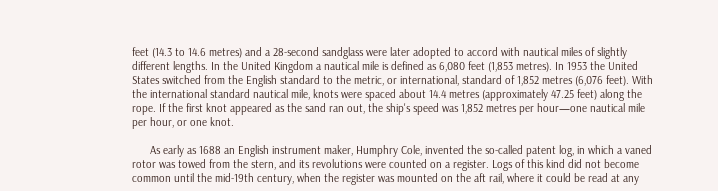feet (14.3 to 14.6 metres) and a 28-second sandglass were later adopted to accord with nautical miles of slightly different lengths. In the United Kingdom a nautical mile is defined as 6,080 feet (1,853 metres). In 1953 the United States switched from the English standard to the metric, or international, standard of 1,852 metres (6,076 feet). With the international standard nautical mile, knots were spaced about 14.4 metres (approximately 47.25 feet) along the rope. If the first knot appeared as the sand ran out, the ship's speed was 1,852 metres per hour—one nautical mile per hour, or one knot.

      As early as 1688 an English instrument maker, Humphry Cole, invented the so-called patent log, in which a vaned rotor was towed from the stern, and its revolutions were counted on a register. Logs of this kind did not become common until the mid-19th century, when the register was mounted on the aft rail, where it could be read at any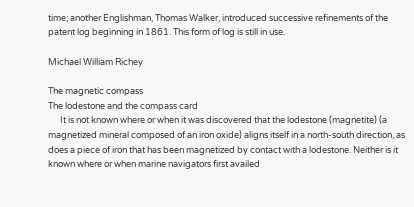time; another Englishman, Thomas Walker, introduced successive refinements of the patent log beginning in 1861. This form of log is still in use.

Michael William Richey

The magnetic compass
The lodestone and the compass card
      It is not known where or when it was discovered that the lodestone (magnetite) (a magnetized mineral composed of an iron oxide) aligns itself in a north-south direction, as does a piece of iron that has been magnetized by contact with a lodestone. Neither is it known where or when marine navigators first availed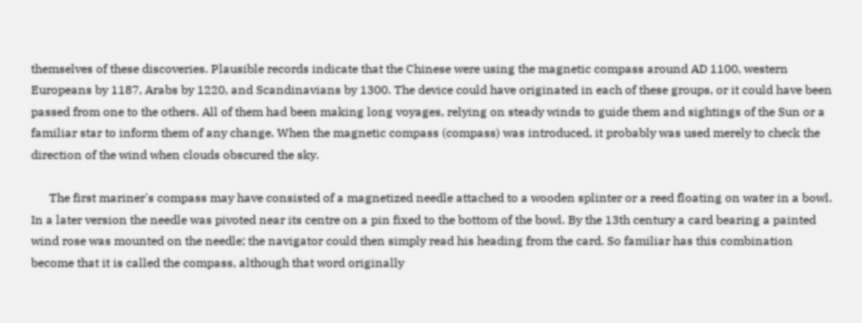themselves of these discoveries. Plausible records indicate that the Chinese were using the magnetic compass around AD 1100, western Europeans by 1187, Arabs by 1220, and Scandinavians by 1300. The device could have originated in each of these groups, or it could have been passed from one to the others. All of them had been making long voyages, relying on steady winds to guide them and sightings of the Sun or a familiar star to inform them of any change. When the magnetic compass (compass) was introduced, it probably was used merely to check the direction of the wind when clouds obscured the sky.

      The first mariner's compass may have consisted of a magnetized needle attached to a wooden splinter or a reed floating on water in a bowl. In a later version the needle was pivoted near its centre on a pin fixed to the bottom of the bowl. By the 13th century a card bearing a painted wind rose was mounted on the needle; the navigator could then simply read his heading from the card. So familiar has this combination become that it is called the compass, although that word originally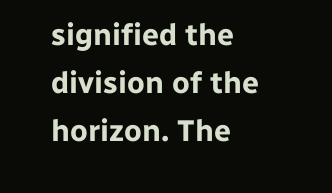signified the division of the horizon. The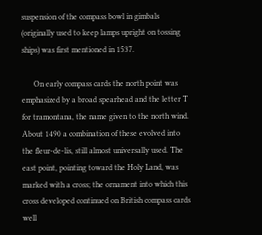suspension of the compass bowl in gimbals (originally used to keep lamps upright on tossing ships) was first mentioned in 1537.

      On early compass cards the north point was emphasized by a broad spearhead and the letter T for tramontana, the name given to the north wind. About 1490 a combination of these evolved into the fleur-de-lis, still almost universally used. The east point, pointing toward the Holy Land, was marked with a cross; the ornament into which this cross developed continued on British compass cards well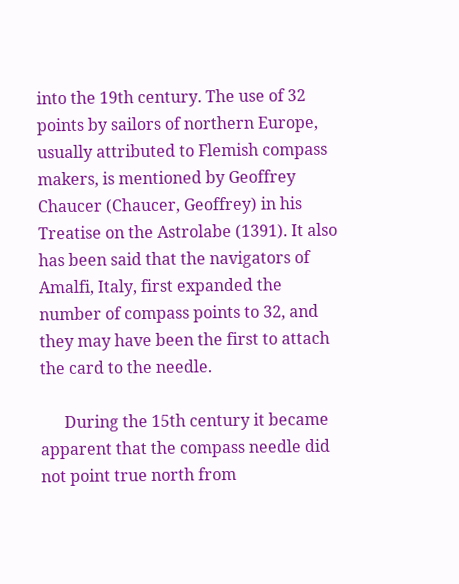into the 19th century. The use of 32 points by sailors of northern Europe, usually attributed to Flemish compass makers, is mentioned by Geoffrey Chaucer (Chaucer, Geoffrey) in his Treatise on the Astrolabe (1391). It also has been said that the navigators of Amalfi, Italy, first expanded the number of compass points to 32, and they may have been the first to attach the card to the needle.

      During the 15th century it became apparent that the compass needle did not point true north from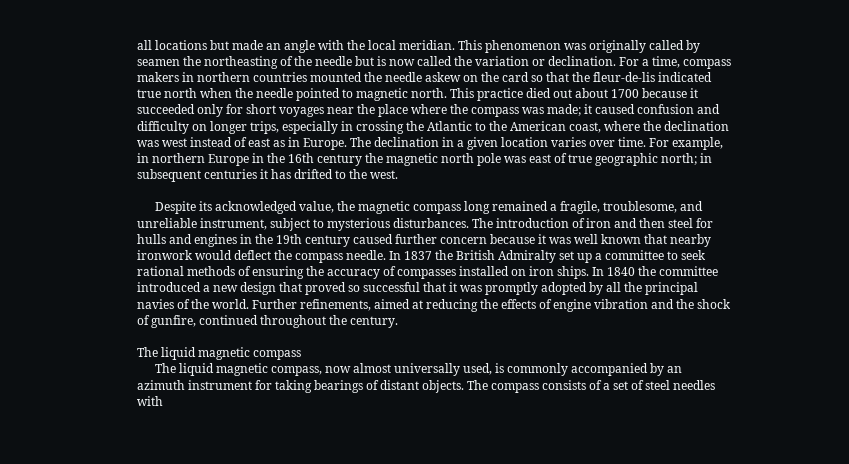all locations but made an angle with the local meridian. This phenomenon was originally called by seamen the northeasting of the needle but is now called the variation or declination. For a time, compass makers in northern countries mounted the needle askew on the card so that the fleur-de-lis indicated true north when the needle pointed to magnetic north. This practice died out about 1700 because it succeeded only for short voyages near the place where the compass was made; it caused confusion and difficulty on longer trips, especially in crossing the Atlantic to the American coast, where the declination was west instead of east as in Europe. The declination in a given location varies over time. For example, in northern Europe in the 16th century the magnetic north pole was east of true geographic north; in subsequent centuries it has drifted to the west.

      Despite its acknowledged value, the magnetic compass long remained a fragile, troublesome, and unreliable instrument, subject to mysterious disturbances. The introduction of iron and then steel for hulls and engines in the 19th century caused further concern because it was well known that nearby ironwork would deflect the compass needle. In 1837 the British Admiralty set up a committee to seek rational methods of ensuring the accuracy of compasses installed on iron ships. In 1840 the committee introduced a new design that proved so successful that it was promptly adopted by all the principal navies of the world. Further refinements, aimed at reducing the effects of engine vibration and the shock of gunfire, continued throughout the century.

The liquid magnetic compass
      The liquid magnetic compass, now almost universally used, is commonly accompanied by an azimuth instrument for taking bearings of distant objects. The compass consists of a set of steel needles with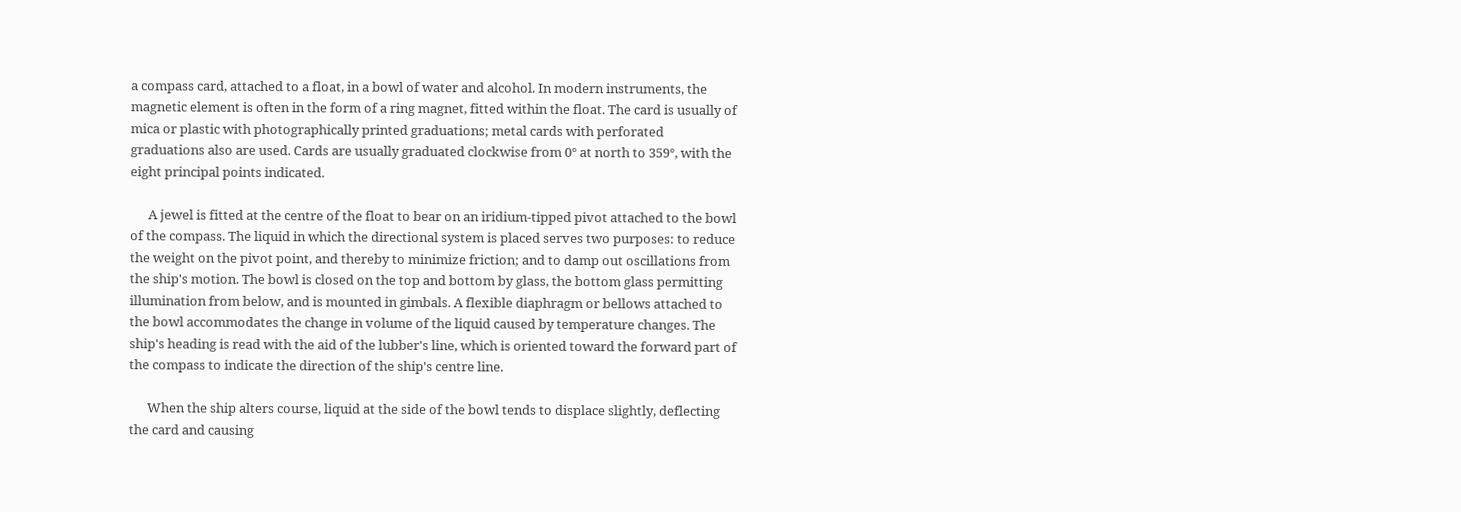a compass card, attached to a float, in a bowl of water and alcohol. In modern instruments, the magnetic element is often in the form of a ring magnet, fitted within the float. The card is usually of mica or plastic with photographically printed graduations; metal cards with perforated graduations also are used. Cards are usually graduated clockwise from 0° at north to 359°, with the eight principal points indicated.

      A jewel is fitted at the centre of the float to bear on an iridium-tipped pivot attached to the bowl of the compass. The liquid in which the directional system is placed serves two purposes: to reduce the weight on the pivot point, and thereby to minimize friction; and to damp out oscillations from the ship's motion. The bowl is closed on the top and bottom by glass, the bottom glass permitting illumination from below, and is mounted in gimbals. A flexible diaphragm or bellows attached to the bowl accommodates the change in volume of the liquid caused by temperature changes. The ship's heading is read with the aid of the lubber's line, which is oriented toward the forward part of the compass to indicate the direction of the ship's centre line.

      When the ship alters course, liquid at the side of the bowl tends to displace slightly, deflecting the card and causing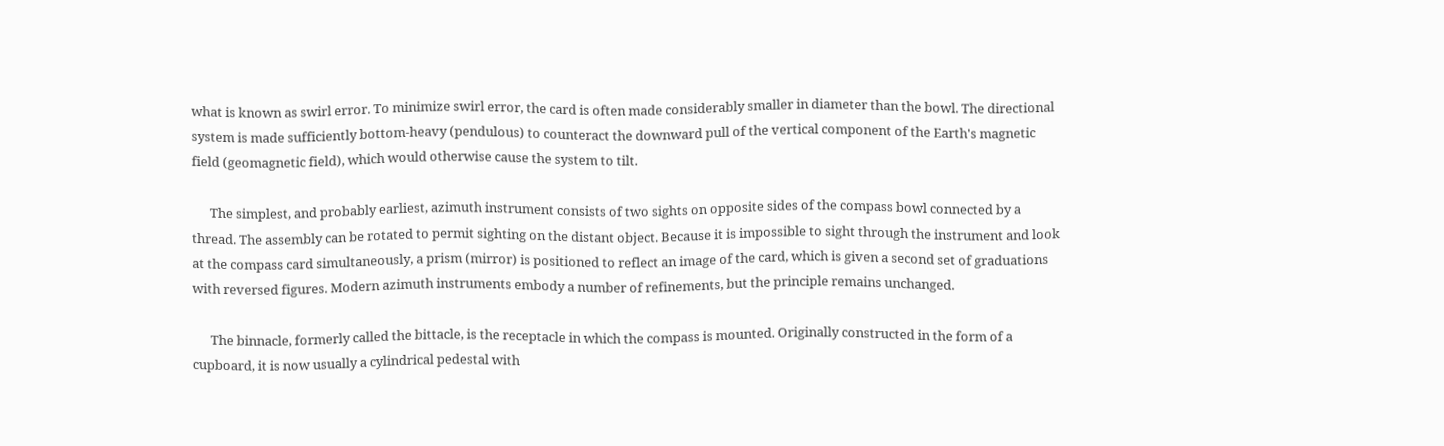what is known as swirl error. To minimize swirl error, the card is often made considerably smaller in diameter than the bowl. The directional system is made sufficiently bottom-heavy (pendulous) to counteract the downward pull of the vertical component of the Earth's magnetic field (geomagnetic field), which would otherwise cause the system to tilt.

      The simplest, and probably earliest, azimuth instrument consists of two sights on opposite sides of the compass bowl connected by a thread. The assembly can be rotated to permit sighting on the distant object. Because it is impossible to sight through the instrument and look at the compass card simultaneously, a prism (mirror) is positioned to reflect an image of the card, which is given a second set of graduations with reversed figures. Modern azimuth instruments embody a number of refinements, but the principle remains unchanged.

      The binnacle, formerly called the bittacle, is the receptacle in which the compass is mounted. Originally constructed in the form of a cupboard, it is now usually a cylindrical pedestal with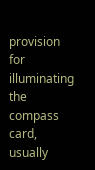provision for illuminating the compass card, usually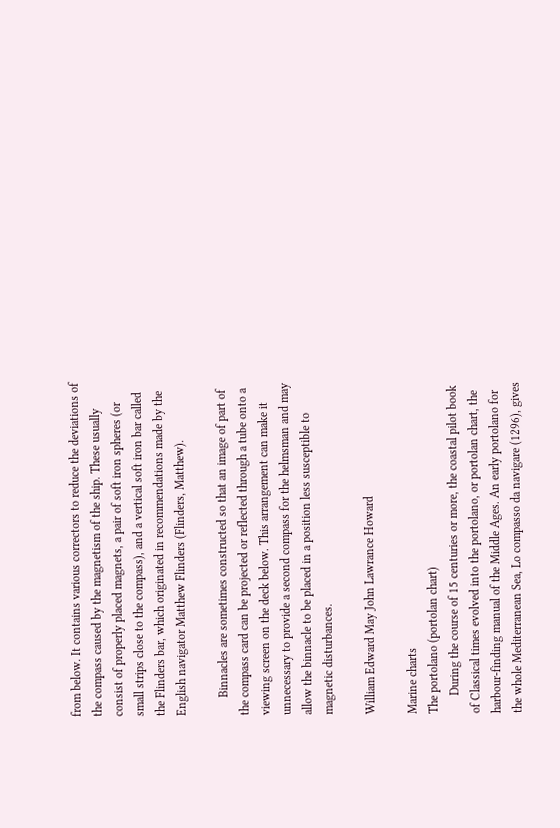from below. It contains various correctors to reduce the deviations of the compass caused by the magnetism of the ship. These usually consist of properly placed magnets, a pair of soft iron spheres (or small strips close to the compass), and a vertical soft iron bar called the Flinders bar, which originated in recommendations made by the English navigator Matthew Flinders (Flinders, Matthew).

      Binnacles are sometimes constructed so that an image of part of the compass card can be projected or reflected through a tube onto a viewing screen on the deck below. This arrangement can make it unnecessary to provide a second compass for the helmsman and may allow the binnacle to be placed in a position less susceptible to magnetic disturbances.

William Edward May John Lawrance Howard

Marine charts
The portolano (portolan chart)
      During the course of 15 centuries or more, the coastal pilot book of Classical times evolved into the portolano, or portolan chart, the harbour-finding manual of the Middle Ages. An early portolano for the whole Mediterranean Sea, Lo compasso da navigare (1296), gives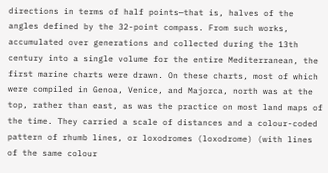directions in terms of half points—that is, halves of the angles defined by the 32-point compass. From such works, accumulated over generations and collected during the 13th century into a single volume for the entire Mediterranean, the first marine charts were drawn. On these charts, most of which were compiled in Genoa, Venice, and Majorca, north was at the top, rather than east, as was the practice on most land maps of the time. They carried a scale of distances and a colour-coded pattern of rhumb lines, or loxodromes (loxodrome) (with lines of the same colour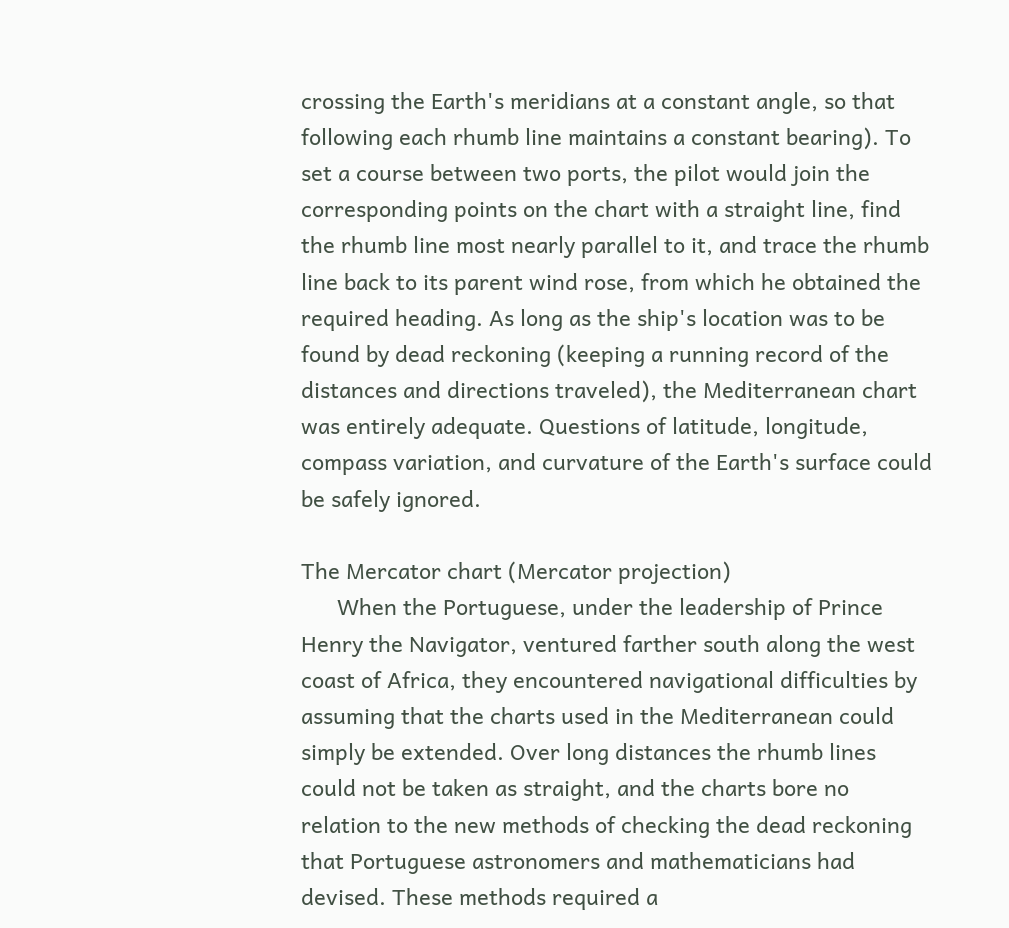crossing the Earth's meridians at a constant angle, so that following each rhumb line maintains a constant bearing). To set a course between two ports, the pilot would join the corresponding points on the chart with a straight line, find the rhumb line most nearly parallel to it, and trace the rhumb line back to its parent wind rose, from which he obtained the required heading. As long as the ship's location was to be found by dead reckoning (keeping a running record of the distances and directions traveled), the Mediterranean chart was entirely adequate. Questions of latitude, longitude, compass variation, and curvature of the Earth's surface could be safely ignored.

The Mercator chart (Mercator projection)
      When the Portuguese, under the leadership of Prince Henry the Navigator, ventured farther south along the west coast of Africa, they encountered navigational difficulties by assuming that the charts used in the Mediterranean could simply be extended. Over long distances the rhumb lines could not be taken as straight, and the charts bore no relation to the new methods of checking the dead reckoning that Portuguese astronomers and mathematicians had devised. These methods required a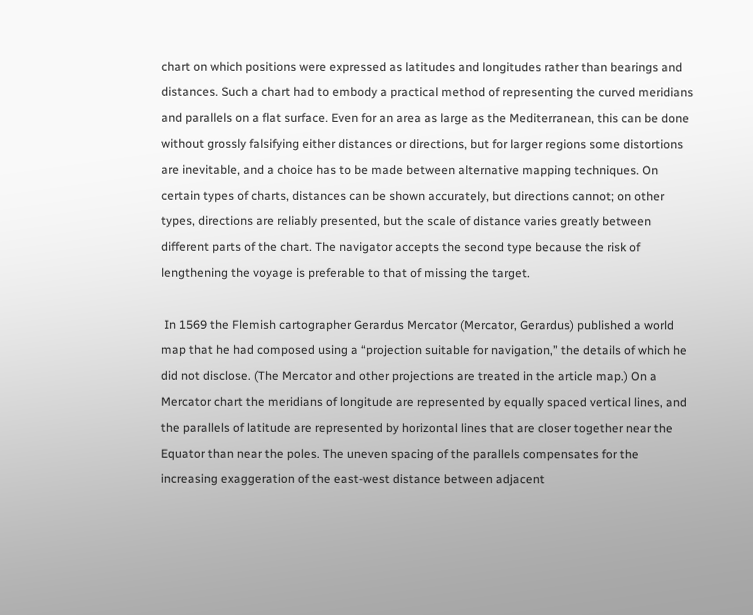chart on which positions were expressed as latitudes and longitudes rather than bearings and distances. Such a chart had to embody a practical method of representing the curved meridians and parallels on a flat surface. Even for an area as large as the Mediterranean, this can be done without grossly falsifying either distances or directions, but for larger regions some distortions are inevitable, and a choice has to be made between alternative mapping techniques. On certain types of charts, distances can be shown accurately, but directions cannot; on other types, directions are reliably presented, but the scale of distance varies greatly between different parts of the chart. The navigator accepts the second type because the risk of lengthening the voyage is preferable to that of missing the target.

 In 1569 the Flemish cartographer Gerardus Mercator (Mercator, Gerardus) published a world map that he had composed using a “projection suitable for navigation,” the details of which he did not disclose. (The Mercator and other projections are treated in the article map.) On a Mercator chart the meridians of longitude are represented by equally spaced vertical lines, and the parallels of latitude are represented by horizontal lines that are closer together near the Equator than near the poles. The uneven spacing of the parallels compensates for the increasing exaggeration of the east-west distance between adjacent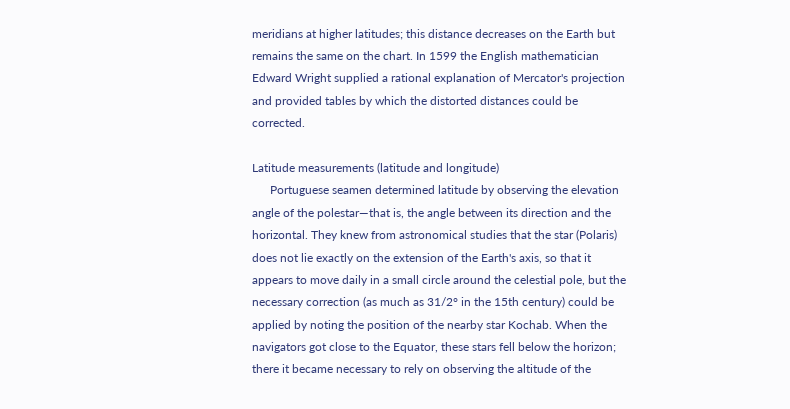meridians at higher latitudes; this distance decreases on the Earth but remains the same on the chart. In 1599 the English mathematician Edward Wright supplied a rational explanation of Mercator's projection and provided tables by which the distorted distances could be corrected.

Latitude measurements (latitude and longitude)
      Portuguese seamen determined latitude by observing the elevation angle of the polestar—that is, the angle between its direction and the horizontal. They knew from astronomical studies that the star (Polaris) does not lie exactly on the extension of the Earth's axis, so that it appears to move daily in a small circle around the celestial pole, but the necessary correction (as much as 31/2° in the 15th century) could be applied by noting the position of the nearby star Kochab. When the navigators got close to the Equator, these stars fell below the horizon; there it became necessary to rely on observing the altitude of the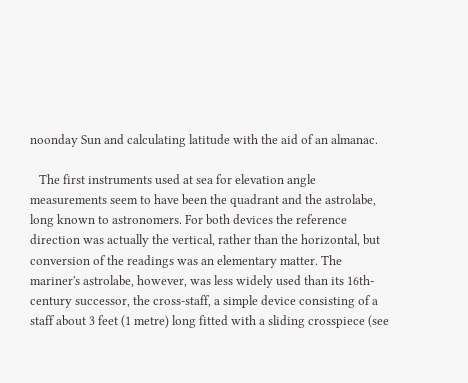noonday Sun and calculating latitude with the aid of an almanac.

   The first instruments used at sea for elevation angle measurements seem to have been the quadrant and the astrolabe, long known to astronomers. For both devices the reference direction was actually the vertical, rather than the horizontal, but conversion of the readings was an elementary matter. The mariner's astrolabe, however, was less widely used than its 16th-century successor, the cross-staff, a simple device consisting of a staff about 3 feet (1 metre) long fitted with a sliding crosspiece (see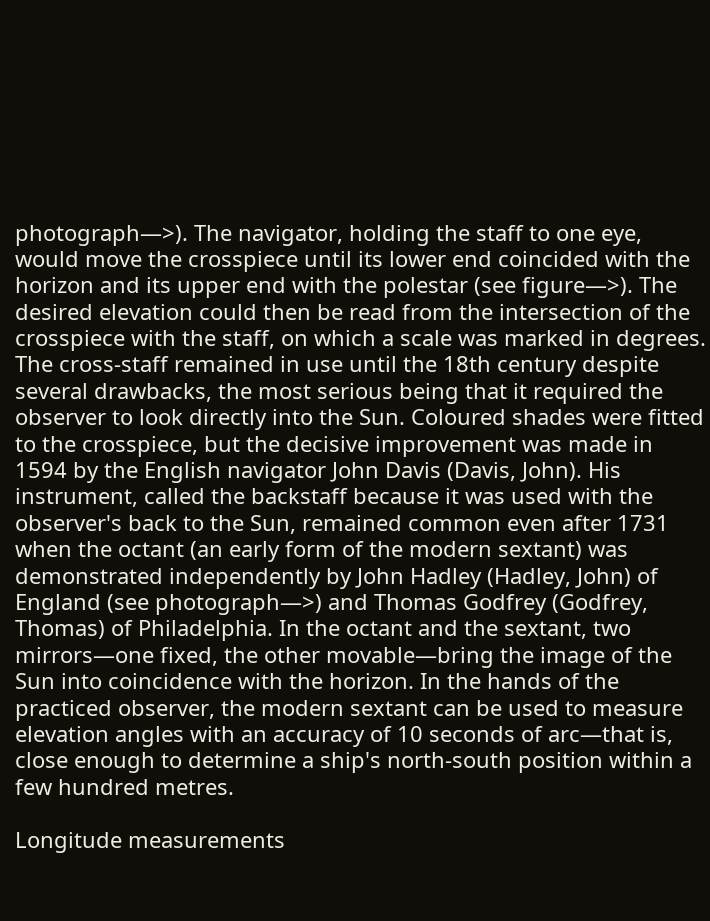photograph—>). The navigator, holding the staff to one eye, would move the crosspiece until its lower end coincided with the horizon and its upper end with the polestar (see figure—>). The desired elevation could then be read from the intersection of the crosspiece with the staff, on which a scale was marked in degrees. The cross-staff remained in use until the 18th century despite several drawbacks, the most serious being that it required the observer to look directly into the Sun. Coloured shades were fitted to the crosspiece, but the decisive improvement was made in 1594 by the English navigator John Davis (Davis, John). His instrument, called the backstaff because it was used with the observer's back to the Sun, remained common even after 1731 when the octant (an early form of the modern sextant) was demonstrated independently by John Hadley (Hadley, John) of England (see photograph—>) and Thomas Godfrey (Godfrey, Thomas) of Philadelphia. In the octant and the sextant, two mirrors—one fixed, the other movable—bring the image of the Sun into coincidence with the horizon. In the hands of the practiced observer, the modern sextant can be used to measure elevation angles with an accuracy of 10 seconds of arc—that is, close enough to determine a ship's north-south position within a few hundred metres.

Longitude measurements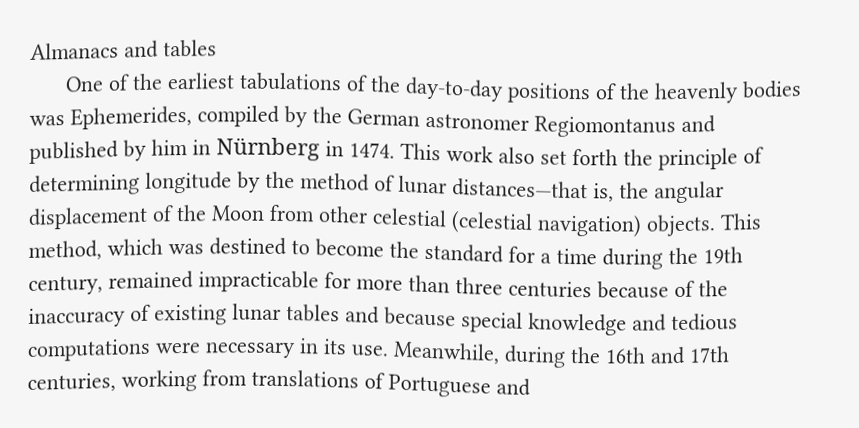Almanacs and tables
      One of the earliest tabulations of the day-to-day positions of the heavenly bodies was Ephemerides, compiled by the German astronomer Regiomontanus and published by him in Nürnberg in 1474. This work also set forth the principle of determining longitude by the method of lunar distances—that is, the angular displacement of the Moon from other celestial (celestial navigation) objects. This method, which was destined to become the standard for a time during the 19th century, remained impracticable for more than three centuries because of the inaccuracy of existing lunar tables and because special knowledge and tedious computations were necessary in its use. Meanwhile, during the 16th and 17th centuries, working from translations of Portuguese and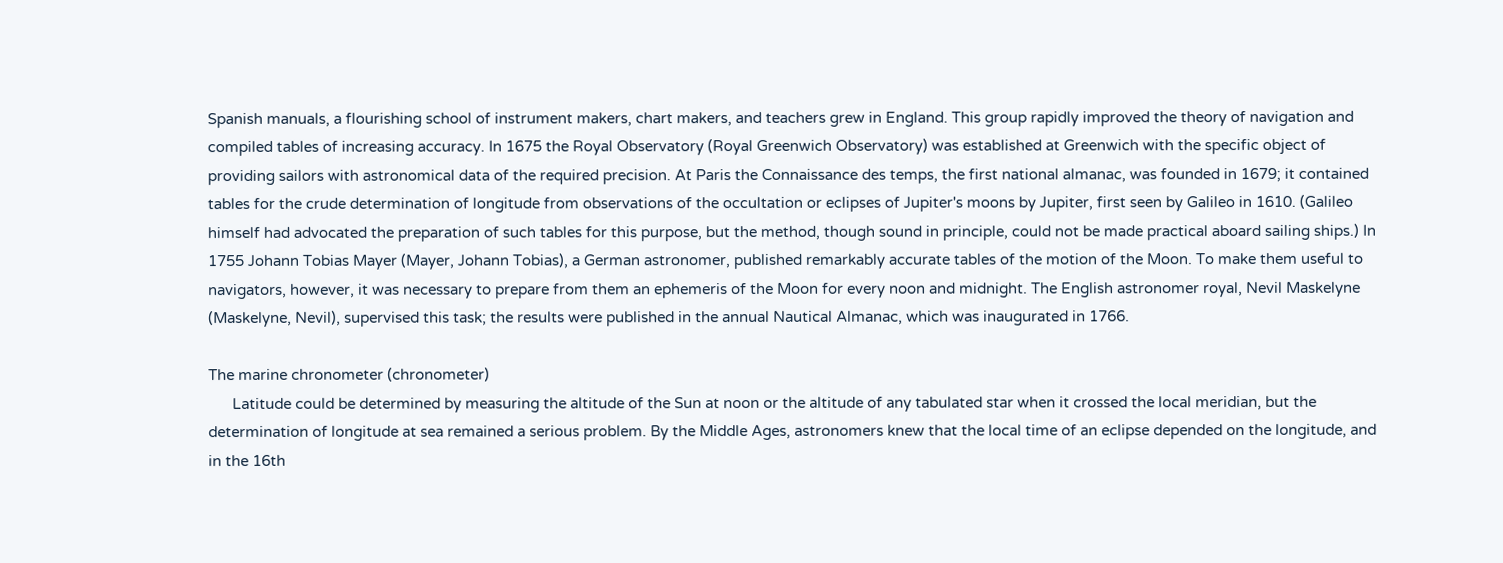Spanish manuals, a flourishing school of instrument makers, chart makers, and teachers grew in England. This group rapidly improved the theory of navigation and compiled tables of increasing accuracy. In 1675 the Royal Observatory (Royal Greenwich Observatory) was established at Greenwich with the specific object of providing sailors with astronomical data of the required precision. At Paris the Connaissance des temps, the first national almanac, was founded in 1679; it contained tables for the crude determination of longitude from observations of the occultation or eclipses of Jupiter's moons by Jupiter, first seen by Galileo in 1610. (Galileo himself had advocated the preparation of such tables for this purpose, but the method, though sound in principle, could not be made practical aboard sailing ships.) In 1755 Johann Tobias Mayer (Mayer, Johann Tobias), a German astronomer, published remarkably accurate tables of the motion of the Moon. To make them useful to navigators, however, it was necessary to prepare from them an ephemeris of the Moon for every noon and midnight. The English astronomer royal, Nevil Maskelyne (Maskelyne, Nevil), supervised this task; the results were published in the annual Nautical Almanac, which was inaugurated in 1766.

The marine chronometer (chronometer)
      Latitude could be determined by measuring the altitude of the Sun at noon or the altitude of any tabulated star when it crossed the local meridian, but the determination of longitude at sea remained a serious problem. By the Middle Ages, astronomers knew that the local time of an eclipse depended on the longitude, and in the 16th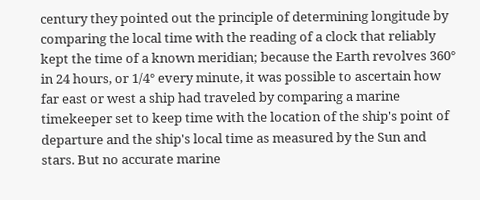century they pointed out the principle of determining longitude by comparing the local time with the reading of a clock that reliably kept the time of a known meridian; because the Earth revolves 360° in 24 hours, or 1/4° every minute, it was possible to ascertain how far east or west a ship had traveled by comparing a marine timekeeper set to keep time with the location of the ship's point of departure and the ship's local time as measured by the Sun and stars. But no accurate marine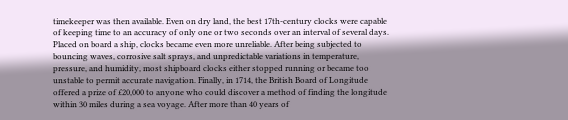timekeeper was then available. Even on dry land, the best 17th-century clocks were capable of keeping time to an accuracy of only one or two seconds over an interval of several days. Placed on board a ship, clocks became even more unreliable. After being subjected to bouncing waves, corrosive salt sprays, and unpredictable variations in temperature, pressure, and humidity, most shipboard clocks either stopped running or became too unstable to permit accurate navigation. Finally, in 1714, the British Board of Longitude offered a prize of £20,000 to anyone who could discover a method of finding the longitude within 30 miles during a sea voyage. After more than 40 years of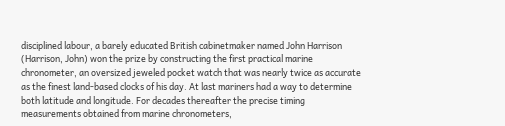disciplined labour, a barely educated British cabinetmaker named John Harrison (Harrison, John) won the prize by constructing the first practical marine chronometer, an oversized jeweled pocket watch that was nearly twice as accurate as the finest land-based clocks of his day. At last mariners had a way to determine both latitude and longitude. For decades thereafter the precise timing measurements obtained from marine chronometers,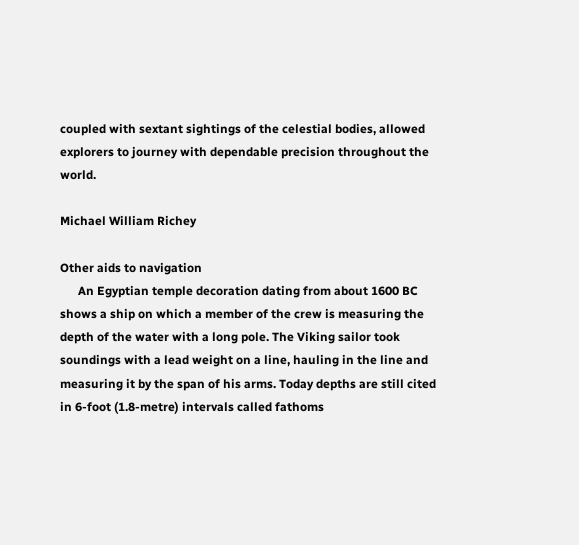coupled with sextant sightings of the celestial bodies, allowed explorers to journey with dependable precision throughout the world.

Michael William Richey

Other aids to navigation
      An Egyptian temple decoration dating from about 1600 BC shows a ship on which a member of the crew is measuring the depth of the water with a long pole. The Viking sailor took soundings with a lead weight on a line, hauling in the line and measuring it by the span of his arms. Today depths are still cited in 6-foot (1.8-metre) intervals called fathoms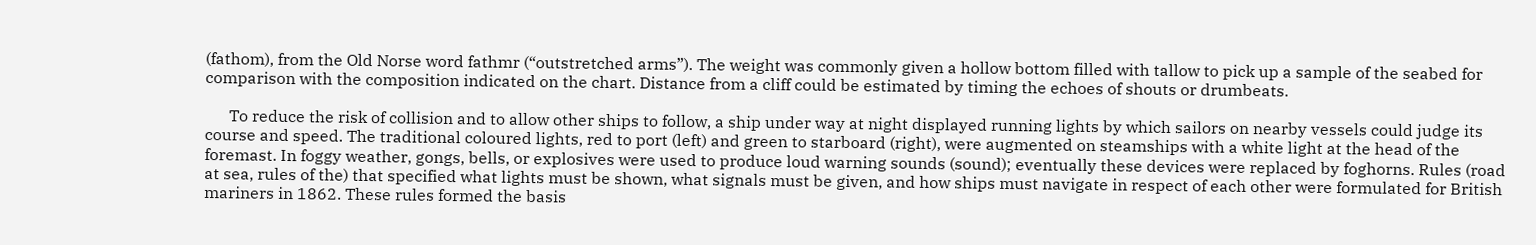(fathom), from the Old Norse word fathmr (“outstretched arms”). The weight was commonly given a hollow bottom filled with tallow to pick up a sample of the seabed for comparison with the composition indicated on the chart. Distance from a cliff could be estimated by timing the echoes of shouts or drumbeats.

      To reduce the risk of collision and to allow other ships to follow, a ship under way at night displayed running lights by which sailors on nearby vessels could judge its course and speed. The traditional coloured lights, red to port (left) and green to starboard (right), were augmented on steamships with a white light at the head of the foremast. In foggy weather, gongs, bells, or explosives were used to produce loud warning sounds (sound); eventually these devices were replaced by foghorns. Rules (road at sea, rules of the) that specified what lights must be shown, what signals must be given, and how ships must navigate in respect of each other were formulated for British mariners in 1862. These rules formed the basis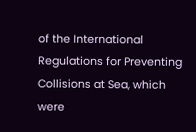of the International Regulations for Preventing Collisions at Sea, which were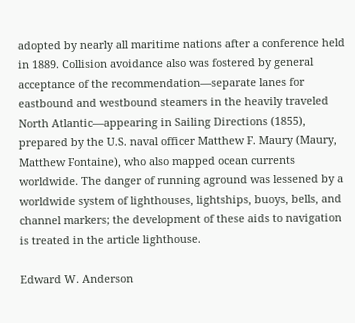adopted by nearly all maritime nations after a conference held in 1889. Collision avoidance also was fostered by general acceptance of the recommendation—separate lanes for eastbound and westbound steamers in the heavily traveled North Atlantic—appearing in Sailing Directions (1855), prepared by the U.S. naval officer Matthew F. Maury (Maury, Matthew Fontaine), who also mapped ocean currents worldwide. The danger of running aground was lessened by a worldwide system of lighthouses, lightships, buoys, bells, and channel markers; the development of these aids to navigation is treated in the article lighthouse.

Edward W. Anderson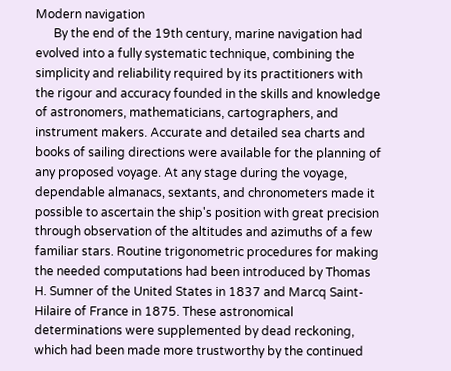Modern navigation
      By the end of the 19th century, marine navigation had evolved into a fully systematic technique, combining the simplicity and reliability required by its practitioners with the rigour and accuracy founded in the skills and knowledge of astronomers, mathematicians, cartographers, and instrument makers. Accurate and detailed sea charts and books of sailing directions were available for the planning of any proposed voyage. At any stage during the voyage, dependable almanacs, sextants, and chronometers made it possible to ascertain the ship's position with great precision through observation of the altitudes and azimuths of a few familiar stars. Routine trigonometric procedures for making the needed computations had been introduced by Thomas H. Sumner of the United States in 1837 and Marcq Saint-Hilaire of France in 1875. These astronomical determinations were supplemented by dead reckoning, which had been made more trustworthy by the continued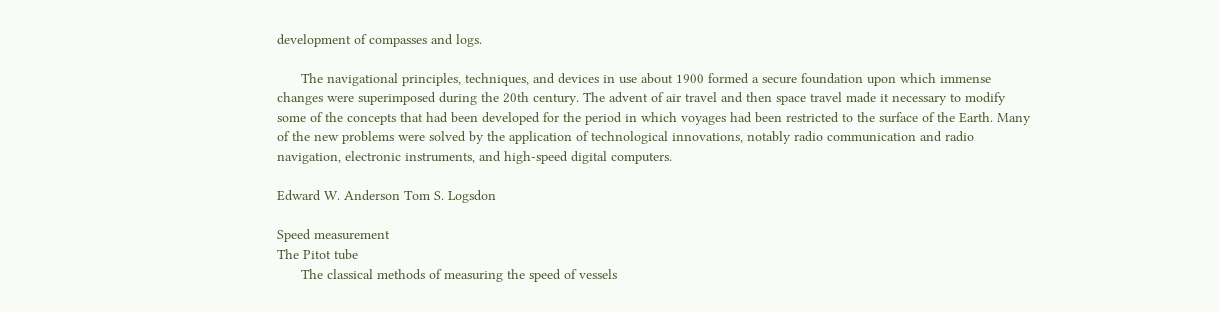development of compasses and logs.

      The navigational principles, techniques, and devices in use about 1900 formed a secure foundation upon which immense changes were superimposed during the 20th century. The advent of air travel and then space travel made it necessary to modify some of the concepts that had been developed for the period in which voyages had been restricted to the surface of the Earth. Many of the new problems were solved by the application of technological innovations, notably radio communication and radio navigation, electronic instruments, and high-speed digital computers.

Edward W. Anderson Tom S. Logsdon

Speed measurement
The Pitot tube
      The classical methods of measuring the speed of vessels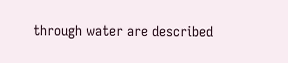through water are described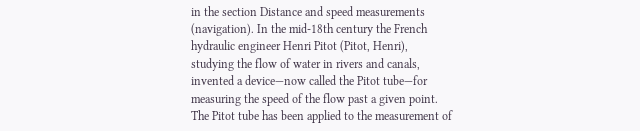in the section Distance and speed measurements (navigation). In the mid-18th century the French hydraulic engineer Henri Pitot (Pitot, Henri), studying the flow of water in rivers and canals, invented a device—now called the Pitot tube—for measuring the speed of the flow past a given point. The Pitot tube has been applied to the measurement of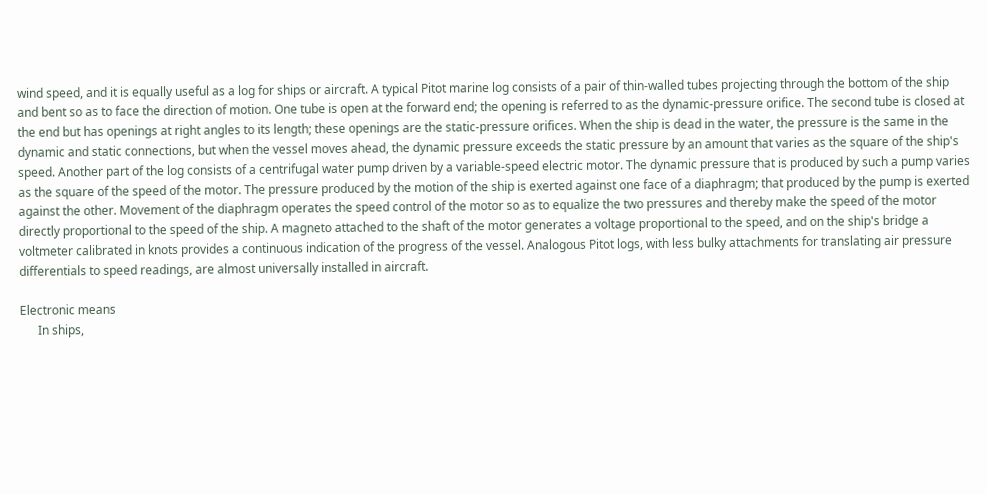wind speed, and it is equally useful as a log for ships or aircraft. A typical Pitot marine log consists of a pair of thin-walled tubes projecting through the bottom of the ship and bent so as to face the direction of motion. One tube is open at the forward end; the opening is referred to as the dynamic-pressure orifice. The second tube is closed at the end but has openings at right angles to its length; these openings are the static-pressure orifices. When the ship is dead in the water, the pressure is the same in the dynamic and static connections, but when the vessel moves ahead, the dynamic pressure exceeds the static pressure by an amount that varies as the square of the ship's speed. Another part of the log consists of a centrifugal water pump driven by a variable-speed electric motor. The dynamic pressure that is produced by such a pump varies as the square of the speed of the motor. The pressure produced by the motion of the ship is exerted against one face of a diaphragm; that produced by the pump is exerted against the other. Movement of the diaphragm operates the speed control of the motor so as to equalize the two pressures and thereby make the speed of the motor directly proportional to the speed of the ship. A magneto attached to the shaft of the motor generates a voltage proportional to the speed, and on the ship's bridge a voltmeter calibrated in knots provides a continuous indication of the progress of the vessel. Analogous Pitot logs, with less bulky attachments for translating air pressure differentials to speed readings, are almost universally installed in aircraft.

Electronic means
      In ships,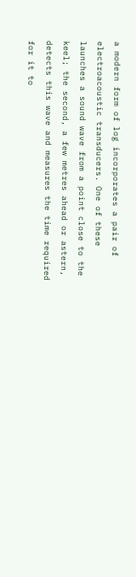a modern form of log incorporates a pair of electroacoustic transducers. One of these launches a sound wave from a point close to the keel; the second, a few metres ahead or astern, detects this wave and measures the time required for it to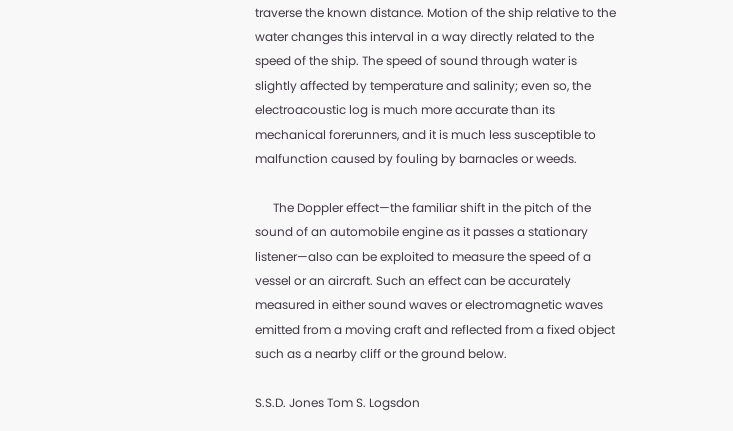traverse the known distance. Motion of the ship relative to the water changes this interval in a way directly related to the speed of the ship. The speed of sound through water is slightly affected by temperature and salinity; even so, the electroacoustic log is much more accurate than its mechanical forerunners, and it is much less susceptible to malfunction caused by fouling by barnacles or weeds.

      The Doppler effect—the familiar shift in the pitch of the sound of an automobile engine as it passes a stationary listener—also can be exploited to measure the speed of a vessel or an aircraft. Such an effect can be accurately measured in either sound waves or electromagnetic waves emitted from a moving craft and reflected from a fixed object such as a nearby cliff or the ground below.

S.S.D. Jones Tom S. Logsdon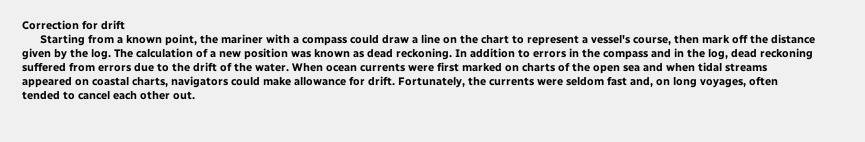Correction for drift
      Starting from a known point, the mariner with a compass could draw a line on the chart to represent a vessel's course, then mark off the distance given by the log. The calculation of a new position was known as dead reckoning. In addition to errors in the compass and in the log, dead reckoning suffered from errors due to the drift of the water. When ocean currents were first marked on charts of the open sea and when tidal streams appeared on coastal charts, navigators could make allowance for drift. Fortunately, the currents were seldom fast and, on long voyages, often tended to cancel each other out.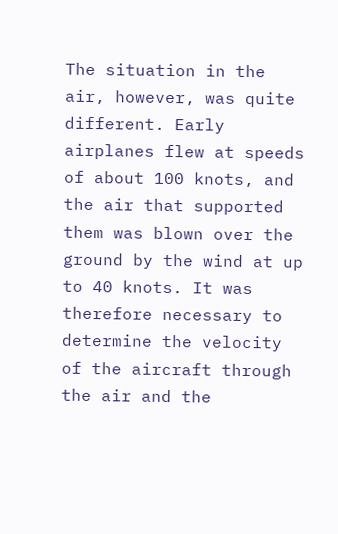The situation in the air, however, was quite different. Early airplanes flew at speeds of about 100 knots, and the air that supported them was blown over the ground by the wind at up to 40 knots. It was therefore necessary to determine the velocity of the aircraft through the air and the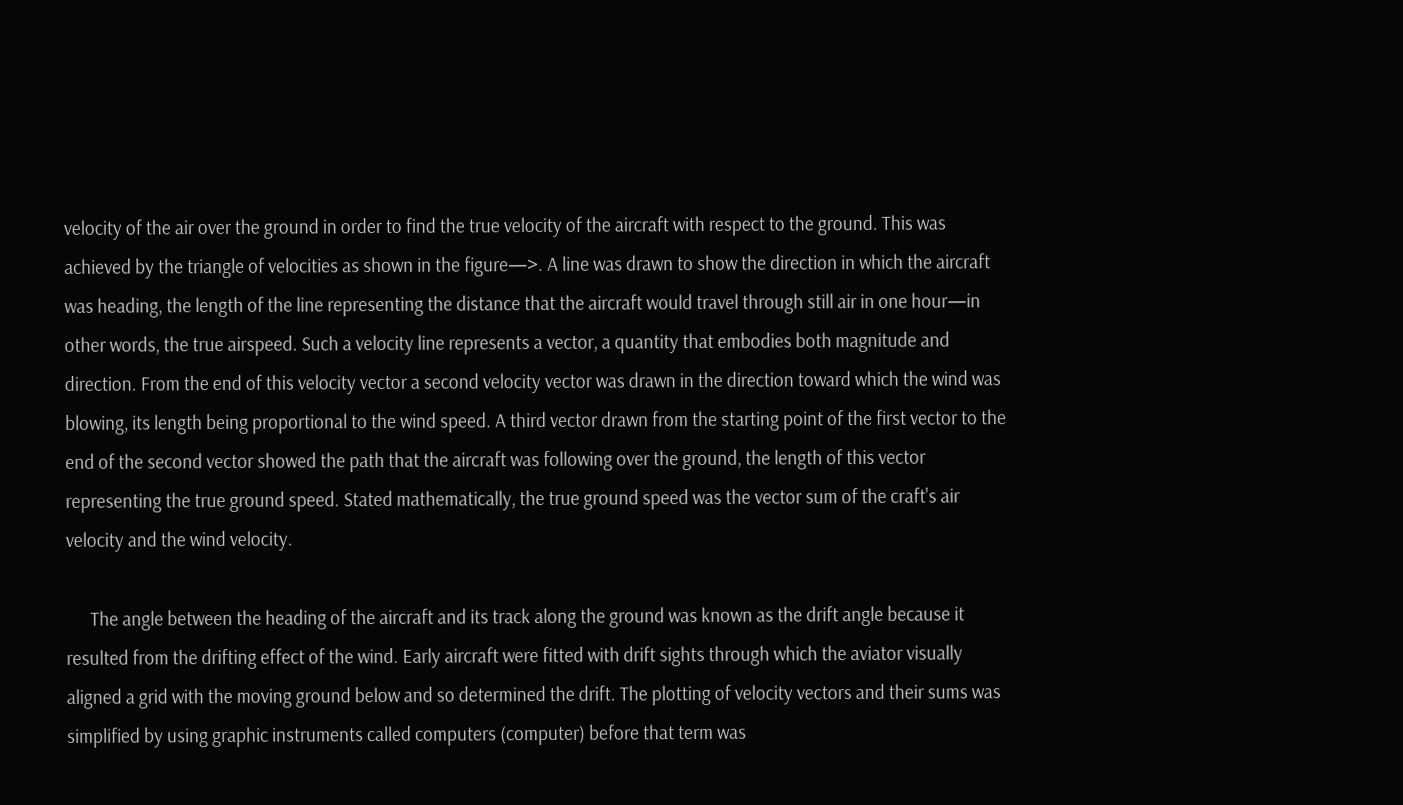velocity of the air over the ground in order to find the true velocity of the aircraft with respect to the ground. This was achieved by the triangle of velocities as shown in the figure—>. A line was drawn to show the direction in which the aircraft was heading, the length of the line representing the distance that the aircraft would travel through still air in one hour—in other words, the true airspeed. Such a velocity line represents a vector, a quantity that embodies both magnitude and direction. From the end of this velocity vector a second velocity vector was drawn in the direction toward which the wind was blowing, its length being proportional to the wind speed. A third vector drawn from the starting point of the first vector to the end of the second vector showed the path that the aircraft was following over the ground, the length of this vector representing the true ground speed. Stated mathematically, the true ground speed was the vector sum of the craft's air velocity and the wind velocity.

      The angle between the heading of the aircraft and its track along the ground was known as the drift angle because it resulted from the drifting effect of the wind. Early aircraft were fitted with drift sights through which the aviator visually aligned a grid with the moving ground below and so determined the drift. The plotting of velocity vectors and their sums was simplified by using graphic instruments called computers (computer) before that term was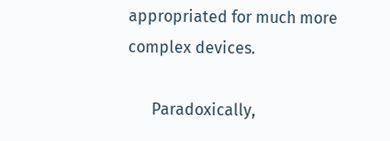appropriated for much more complex devices.

      Paradoxically,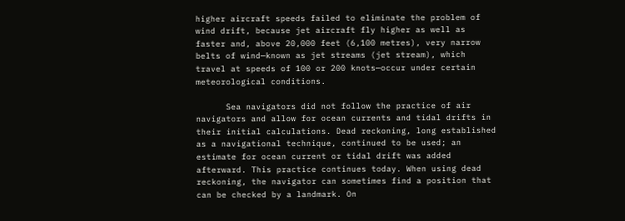higher aircraft speeds failed to eliminate the problem of wind drift, because jet aircraft fly higher as well as faster and, above 20,000 feet (6,100 metres), very narrow belts of wind—known as jet streams (jet stream), which travel at speeds of 100 or 200 knots—occur under certain meteorological conditions.

      Sea navigators did not follow the practice of air navigators and allow for ocean currents and tidal drifts in their initial calculations. Dead reckoning, long established as a navigational technique, continued to be used; an estimate for ocean current or tidal drift was added afterward. This practice continues today. When using dead reckoning, the navigator can sometimes find a position that can be checked by a landmark. On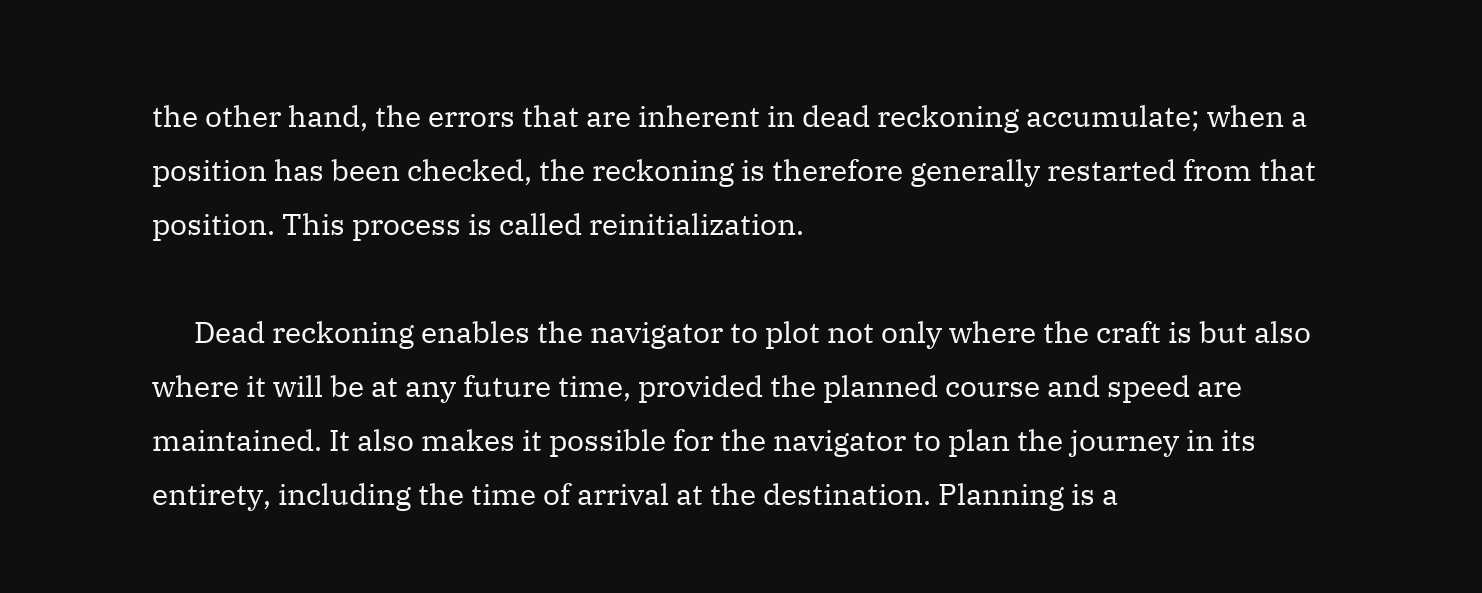the other hand, the errors that are inherent in dead reckoning accumulate; when a position has been checked, the reckoning is therefore generally restarted from that position. This process is called reinitialization.

      Dead reckoning enables the navigator to plot not only where the craft is but also where it will be at any future time, provided the planned course and speed are maintained. It also makes it possible for the navigator to plan the journey in its entirety, including the time of arrival at the destination. Planning is a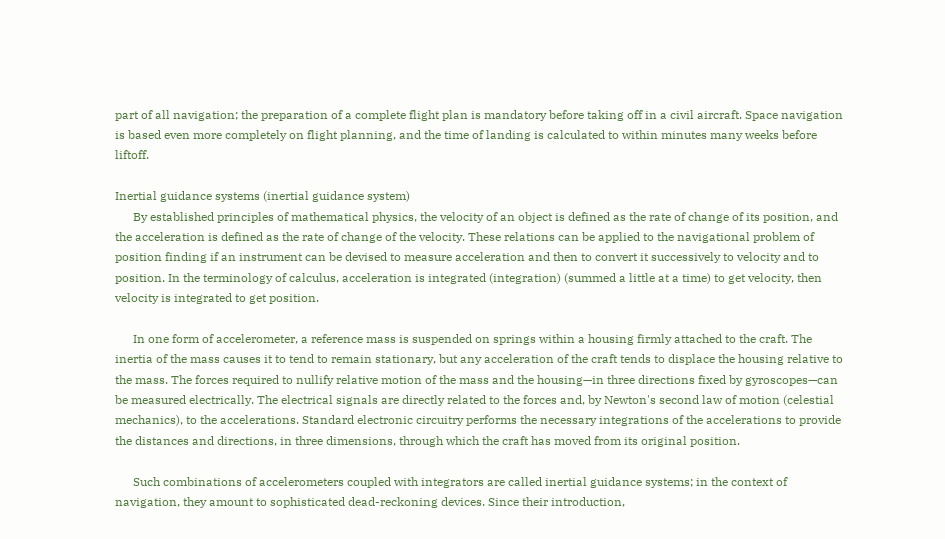part of all navigation; the preparation of a complete flight plan is mandatory before taking off in a civil aircraft. Space navigation is based even more completely on flight planning, and the time of landing is calculated to within minutes many weeks before liftoff.

Inertial guidance systems (inertial guidance system)
      By established principles of mathematical physics, the velocity of an object is defined as the rate of change of its position, and the acceleration is defined as the rate of change of the velocity. These relations can be applied to the navigational problem of position finding if an instrument can be devised to measure acceleration and then to convert it successively to velocity and to position. In the terminology of calculus, acceleration is integrated (integration) (summed a little at a time) to get velocity, then velocity is integrated to get position.

      In one form of accelerometer, a reference mass is suspended on springs within a housing firmly attached to the craft. The inertia of the mass causes it to tend to remain stationary, but any acceleration of the craft tends to displace the housing relative to the mass. The forces required to nullify relative motion of the mass and the housing—in three directions fixed by gyroscopes—can be measured electrically. The electrical signals are directly related to the forces and, by Newton's second law of motion (celestial mechanics), to the accelerations. Standard electronic circuitry performs the necessary integrations of the accelerations to provide the distances and directions, in three dimensions, through which the craft has moved from its original position.

      Such combinations of accelerometers coupled with integrators are called inertial guidance systems; in the context of navigation, they amount to sophisticated dead-reckoning devices. Since their introduction,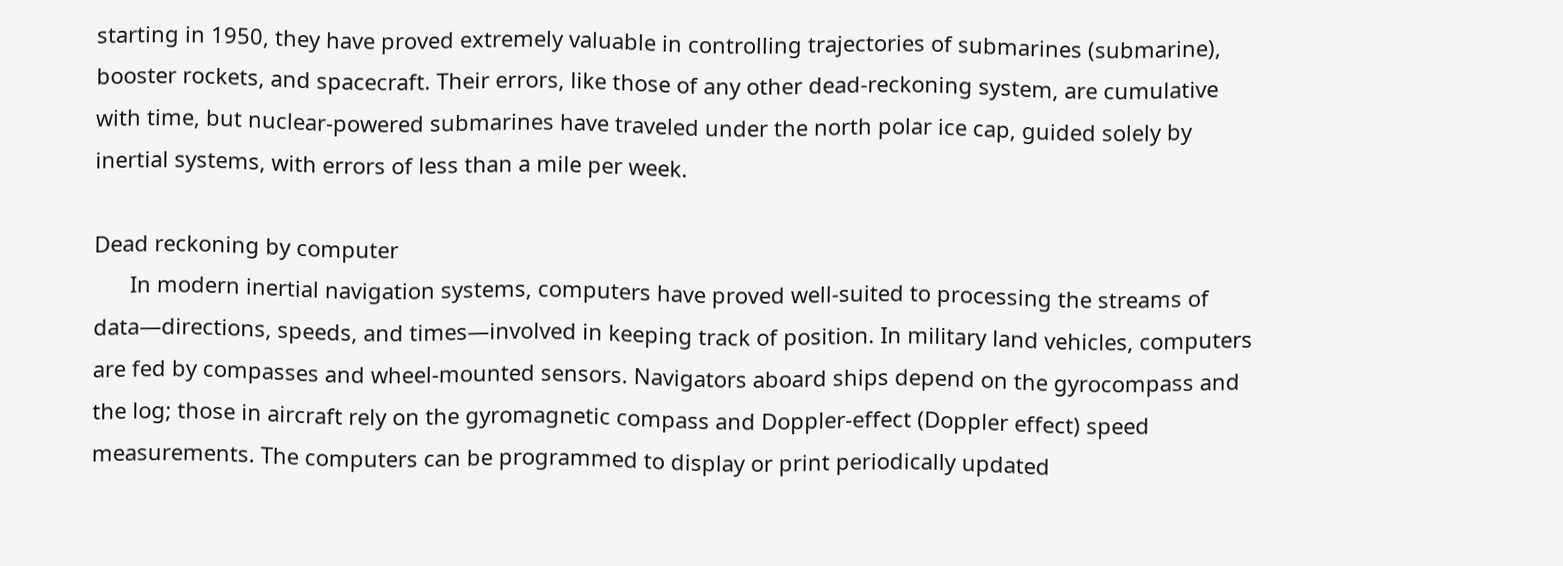starting in 1950, they have proved extremely valuable in controlling trajectories of submarines (submarine), booster rockets, and spacecraft. Their errors, like those of any other dead-reckoning system, are cumulative with time, but nuclear-powered submarines have traveled under the north polar ice cap, guided solely by inertial systems, with errors of less than a mile per week.

Dead reckoning by computer
      In modern inertial navigation systems, computers have proved well-suited to processing the streams of data—directions, speeds, and times—involved in keeping track of position. In military land vehicles, computers are fed by compasses and wheel-mounted sensors. Navigators aboard ships depend on the gyrocompass and the log; those in aircraft rely on the gyromagnetic compass and Doppler-effect (Doppler effect) speed measurements. The computers can be programmed to display or print periodically updated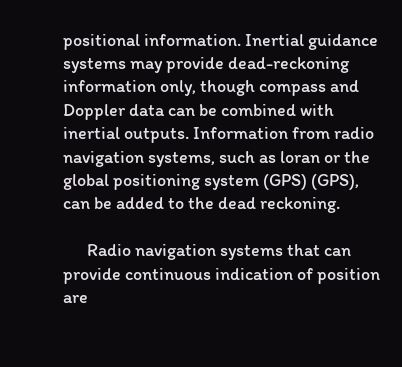positional information. Inertial guidance systems may provide dead-reckoning information only, though compass and Doppler data can be combined with inertial outputs. Information from radio navigation systems, such as loran or the global positioning system (GPS) (GPS), can be added to the dead reckoning.

      Radio navigation systems that can provide continuous indication of position are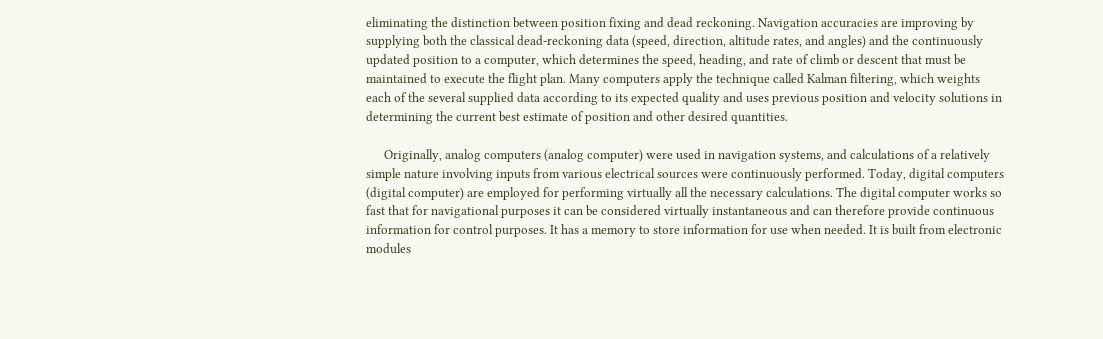eliminating the distinction between position fixing and dead reckoning. Navigation accuracies are improving by supplying both the classical dead-reckoning data (speed, direction, altitude rates, and angles) and the continuously updated position to a computer, which determines the speed, heading, and rate of climb or descent that must be maintained to execute the flight plan. Many computers apply the technique called Kalman filtering, which weights each of the several supplied data according to its expected quality and uses previous position and velocity solutions in determining the current best estimate of position and other desired quantities.

      Originally, analog computers (analog computer) were used in navigation systems, and calculations of a relatively simple nature involving inputs from various electrical sources were continuously performed. Today, digital computers (digital computer) are employed for performing virtually all the necessary calculations. The digital computer works so fast that for navigational purposes it can be considered virtually instantaneous and can therefore provide continuous information for control purposes. It has a memory to store information for use when needed. It is built from electronic modules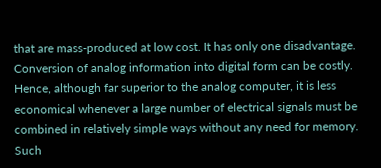that are mass-produced at low cost. It has only one disadvantage. Conversion of analog information into digital form can be costly. Hence, although far superior to the analog computer, it is less economical whenever a large number of electrical signals must be combined in relatively simple ways without any need for memory. Such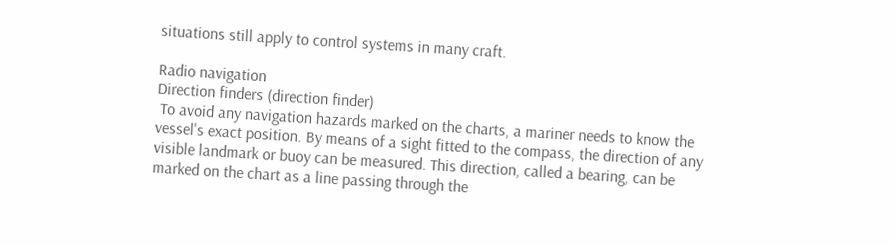situations still apply to control systems in many craft.

Radio navigation
Direction finders (direction finder)
 To avoid any navigation hazards marked on the charts, a mariner needs to know the vessel's exact position. By means of a sight fitted to the compass, the direction of any visible landmark or buoy can be measured. This direction, called a bearing, can be marked on the chart as a line passing through the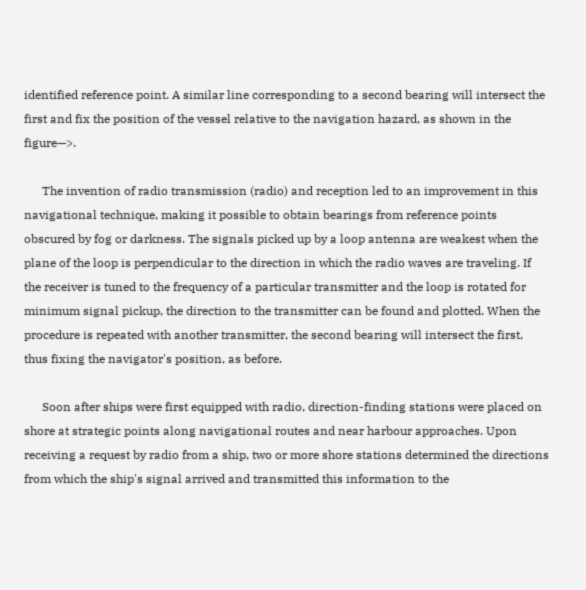identified reference point. A similar line corresponding to a second bearing will intersect the first and fix the position of the vessel relative to the navigation hazard, as shown in the figure—>.

      The invention of radio transmission (radio) and reception led to an improvement in this navigational technique, making it possible to obtain bearings from reference points obscured by fog or darkness. The signals picked up by a loop antenna are weakest when the plane of the loop is perpendicular to the direction in which the radio waves are traveling. If the receiver is tuned to the frequency of a particular transmitter and the loop is rotated for minimum signal pickup, the direction to the transmitter can be found and plotted. When the procedure is repeated with another transmitter, the second bearing will intersect the first, thus fixing the navigator's position, as before.

      Soon after ships were first equipped with radio, direction-finding stations were placed on shore at strategic points along navigational routes and near harbour approaches. Upon receiving a request by radio from a ship, two or more shore stations determined the directions from which the ship's signal arrived and transmitted this information to the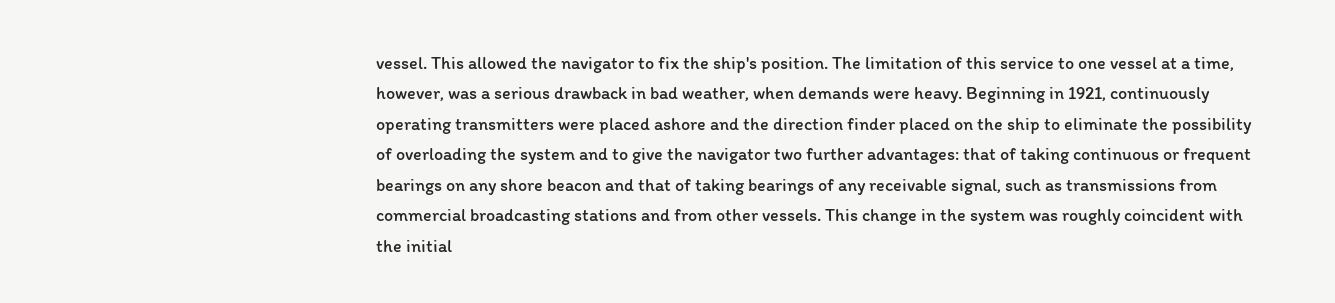vessel. This allowed the navigator to fix the ship's position. The limitation of this service to one vessel at a time, however, was a serious drawback in bad weather, when demands were heavy. Beginning in 1921, continuously operating transmitters were placed ashore and the direction finder placed on the ship to eliminate the possibility of overloading the system and to give the navigator two further advantages: that of taking continuous or frequent bearings on any shore beacon and that of taking bearings of any receivable signal, such as transmissions from commercial broadcasting stations and from other vessels. This change in the system was roughly coincident with the initial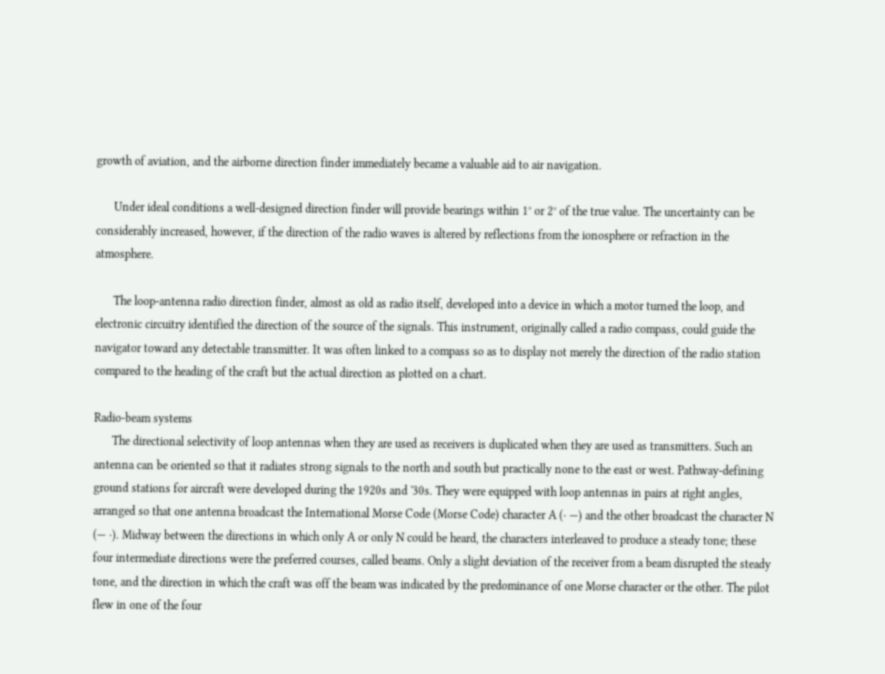growth of aviation, and the airborne direction finder immediately became a valuable aid to air navigation.

      Under ideal conditions a well-designed direction finder will provide bearings within 1° or 2° of the true value. The uncertainty can be considerably increased, however, if the direction of the radio waves is altered by reflections from the ionosphere or refraction in the atmosphere.

      The loop-antenna radio direction finder, almost as old as radio itself, developed into a device in which a motor turned the loop, and electronic circuitry identified the direction of the source of the signals. This instrument, originally called a radio compass, could guide the navigator toward any detectable transmitter. It was often linked to a compass so as to display not merely the direction of the radio station compared to the heading of the craft but the actual direction as plotted on a chart.

Radio-beam systems
      The directional selectivity of loop antennas when they are used as receivers is duplicated when they are used as transmitters. Such an antenna can be oriented so that it radiates strong signals to the north and south but practically none to the east or west. Pathway-defining ground stations for aircraft were developed during the 1920s and '30s. They were equipped with loop antennas in pairs at right angles, arranged so that one antenna broadcast the International Morse Code (Morse Code) character A (· —) and the other broadcast the character N (— ·). Midway between the directions in which only A or only N could be heard, the characters interleaved to produce a steady tone; these four intermediate directions were the preferred courses, called beams. Only a slight deviation of the receiver from a beam disrupted the steady tone, and the direction in which the craft was off the beam was indicated by the predominance of one Morse character or the other. The pilot flew in one of the four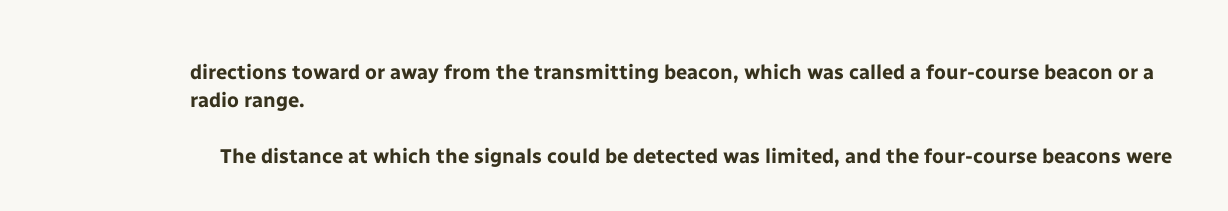directions toward or away from the transmitting beacon, which was called a four-course beacon or a radio range.

      The distance at which the signals could be detected was limited, and the four-course beacons were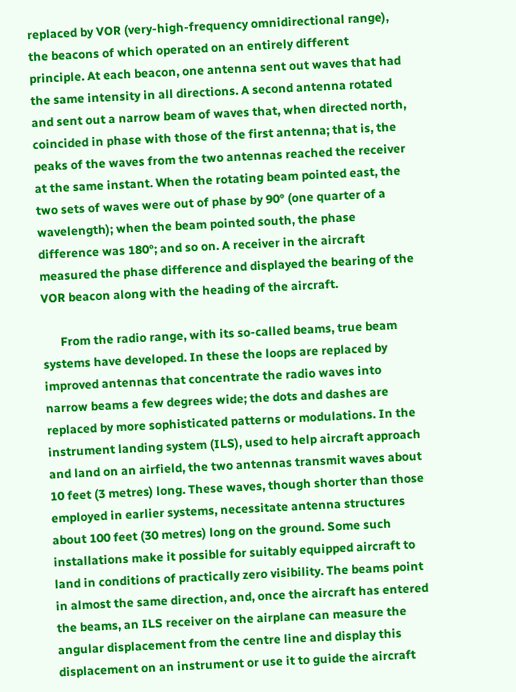replaced by VOR (very-high-frequency omnidirectional range), the beacons of which operated on an entirely different principle. At each beacon, one antenna sent out waves that had the same intensity in all directions. A second antenna rotated and sent out a narrow beam of waves that, when directed north, coincided in phase with those of the first antenna; that is, the peaks of the waves from the two antennas reached the receiver at the same instant. When the rotating beam pointed east, the two sets of waves were out of phase by 90° (one quarter of a wavelength); when the beam pointed south, the phase difference was 180°; and so on. A receiver in the aircraft measured the phase difference and displayed the bearing of the VOR beacon along with the heading of the aircraft.

      From the radio range, with its so-called beams, true beam systems have developed. In these the loops are replaced by improved antennas that concentrate the radio waves into narrow beams a few degrees wide; the dots and dashes are replaced by more sophisticated patterns or modulations. In the instrument landing system (ILS), used to help aircraft approach and land on an airfield, the two antennas transmit waves about 10 feet (3 metres) long. These waves, though shorter than those employed in earlier systems, necessitate antenna structures about 100 feet (30 metres) long on the ground. Some such installations make it possible for suitably equipped aircraft to land in conditions of practically zero visibility. The beams point in almost the same direction, and, once the aircraft has entered the beams, an ILS receiver on the airplane can measure the angular displacement from the centre line and display this displacement on an instrument or use it to guide the aircraft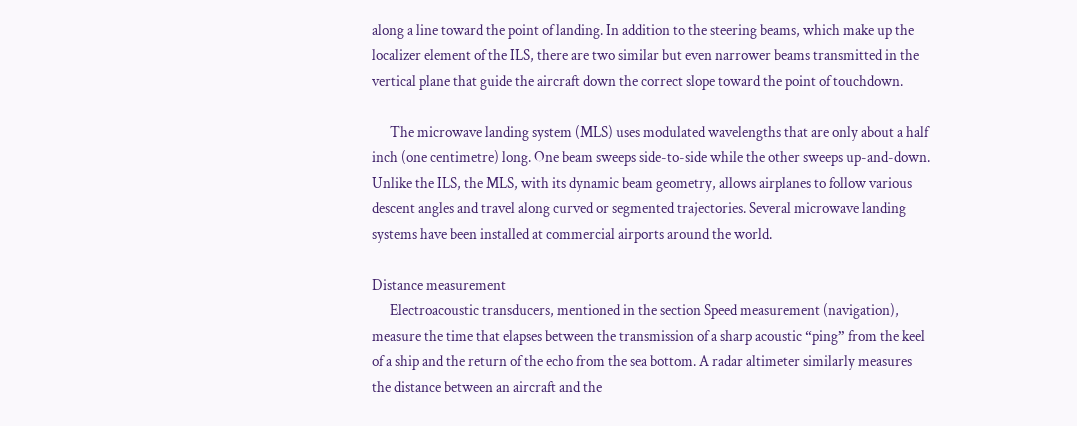along a line toward the point of landing. In addition to the steering beams, which make up the localizer element of the ILS, there are two similar but even narrower beams transmitted in the vertical plane that guide the aircraft down the correct slope toward the point of touchdown.

      The microwave landing system (MLS) uses modulated wavelengths that are only about a half inch (one centimetre) long. One beam sweeps side-to-side while the other sweeps up-and-down. Unlike the ILS, the MLS, with its dynamic beam geometry, allows airplanes to follow various descent angles and travel along curved or segmented trajectories. Several microwave landing systems have been installed at commercial airports around the world.

Distance measurement
      Electroacoustic transducers, mentioned in the section Speed measurement (navigation), measure the time that elapses between the transmission of a sharp acoustic “ping” from the keel of a ship and the return of the echo from the sea bottom. A radar altimeter similarly measures the distance between an aircraft and the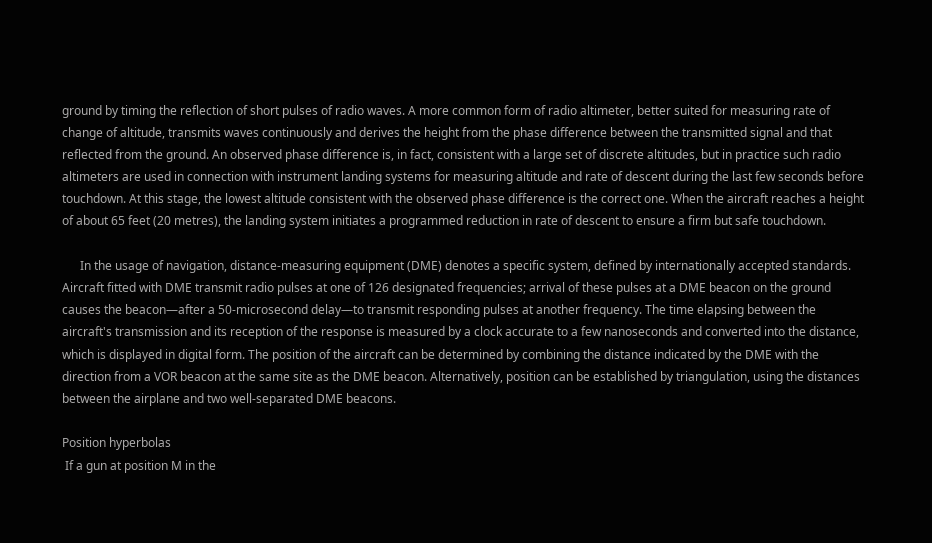ground by timing the reflection of short pulses of radio waves. A more common form of radio altimeter, better suited for measuring rate of change of altitude, transmits waves continuously and derives the height from the phase difference between the transmitted signal and that reflected from the ground. An observed phase difference is, in fact, consistent with a large set of discrete altitudes, but in practice such radio altimeters are used in connection with instrument landing systems for measuring altitude and rate of descent during the last few seconds before touchdown. At this stage, the lowest altitude consistent with the observed phase difference is the correct one. When the aircraft reaches a height of about 65 feet (20 metres), the landing system initiates a programmed reduction in rate of descent to ensure a firm but safe touchdown.

      In the usage of navigation, distance-measuring equipment (DME) denotes a specific system, defined by internationally accepted standards. Aircraft fitted with DME transmit radio pulses at one of 126 designated frequencies; arrival of these pulses at a DME beacon on the ground causes the beacon—after a 50-microsecond delay—to transmit responding pulses at another frequency. The time elapsing between the aircraft's transmission and its reception of the response is measured by a clock accurate to a few nanoseconds and converted into the distance, which is displayed in digital form. The position of the aircraft can be determined by combining the distance indicated by the DME with the direction from a VOR beacon at the same site as the DME beacon. Alternatively, position can be established by triangulation, using the distances between the airplane and two well-separated DME beacons.

Position hyperbolas
 If a gun at position M in the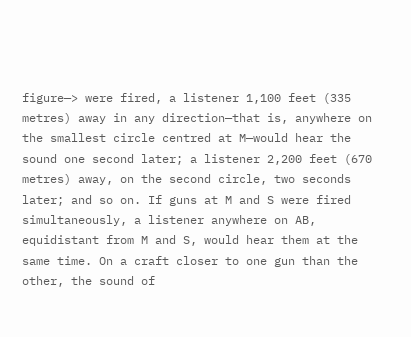figure—> were fired, a listener 1,100 feet (335 metres) away in any direction—that is, anywhere on the smallest circle centred at M—would hear the sound one second later; a listener 2,200 feet (670 metres) away, on the second circle, two seconds later; and so on. If guns at M and S were fired simultaneously, a listener anywhere on AB, equidistant from M and S, would hear them at the same time. On a craft closer to one gun than the other, the sound of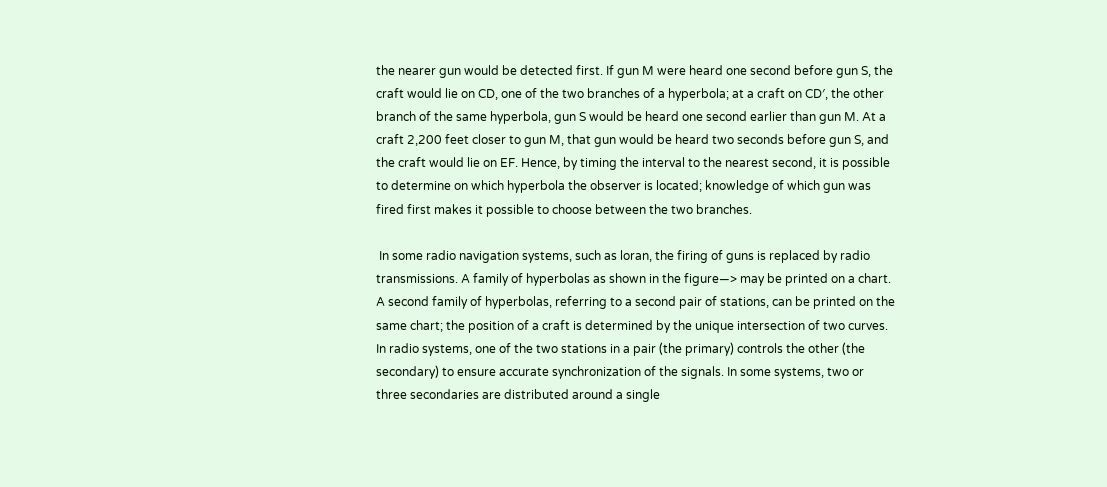the nearer gun would be detected first. If gun M were heard one second before gun S, the craft would lie on CD, one of the two branches of a hyperbola; at a craft on CD′, the other branch of the same hyperbola, gun S would be heard one second earlier than gun M. At a craft 2,200 feet closer to gun M, that gun would be heard two seconds before gun S, and the craft would lie on EF. Hence, by timing the interval to the nearest second, it is possible to determine on which hyperbola the observer is located; knowledge of which gun was fired first makes it possible to choose between the two branches.

 In some radio navigation systems, such as loran, the firing of guns is replaced by radio transmissions. A family of hyperbolas as shown in the figure—> may be printed on a chart. A second family of hyperbolas, referring to a second pair of stations, can be printed on the same chart; the position of a craft is determined by the unique intersection of two curves. In radio systems, one of the two stations in a pair (the primary) controls the other (the secondary) to ensure accurate synchronization of the signals. In some systems, two or three secondaries are distributed around a single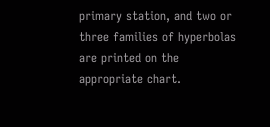primary station, and two or three families of hyperbolas are printed on the appropriate chart.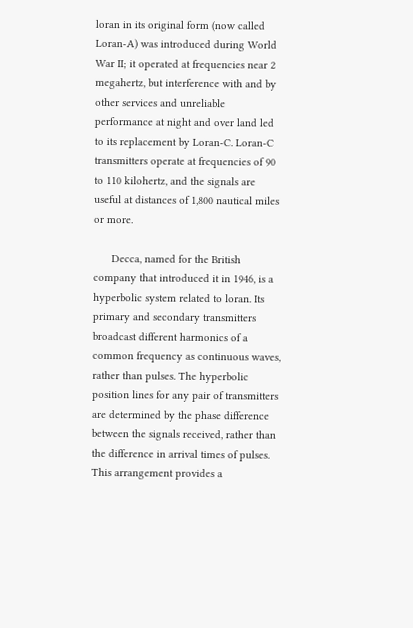loran in its original form (now called Loran-A) was introduced during World War II; it operated at frequencies near 2 megahertz, but interference with and by other services and unreliable performance at night and over land led to its replacement by Loran-C. Loran-C transmitters operate at frequencies of 90 to 110 kilohertz, and the signals are useful at distances of 1,800 nautical miles or more.

      Decca, named for the British company that introduced it in 1946, is a hyperbolic system related to loran. Its primary and secondary transmitters broadcast different harmonics of a common frequency as continuous waves, rather than pulses. The hyperbolic position lines for any pair of transmitters are determined by the phase difference between the signals received, rather than the difference in arrival times of pulses. This arrangement provides a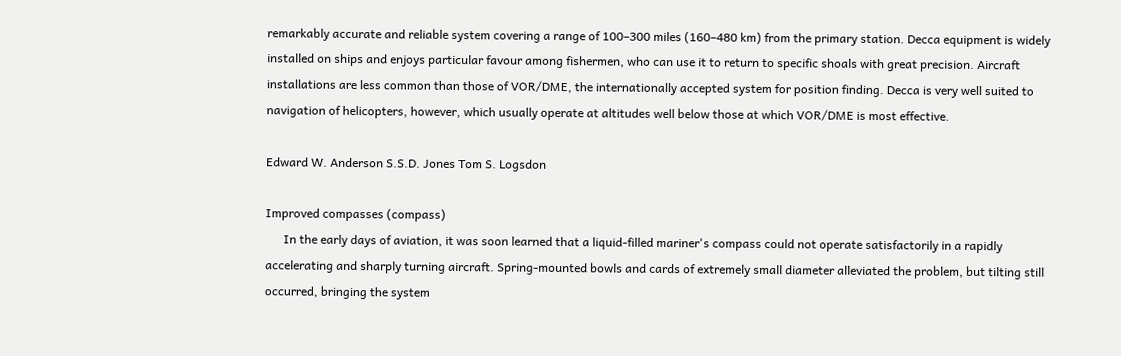remarkably accurate and reliable system covering a range of 100–300 miles (160–480 km) from the primary station. Decca equipment is widely installed on ships and enjoys particular favour among fishermen, who can use it to return to specific shoals with great precision. Aircraft installations are less common than those of VOR/DME, the internationally accepted system for position finding. Decca is very well suited to navigation of helicopters, however, which usually operate at altitudes well below those at which VOR/DME is most effective.

Edward W. Anderson S.S.D. Jones Tom S. Logsdon

Improved compasses (compass)
      In the early days of aviation, it was soon learned that a liquid-filled mariner's compass could not operate satisfactorily in a rapidly accelerating and sharply turning aircraft. Spring-mounted bowls and cards of extremely small diameter alleviated the problem, but tilting still occurred, bringing the system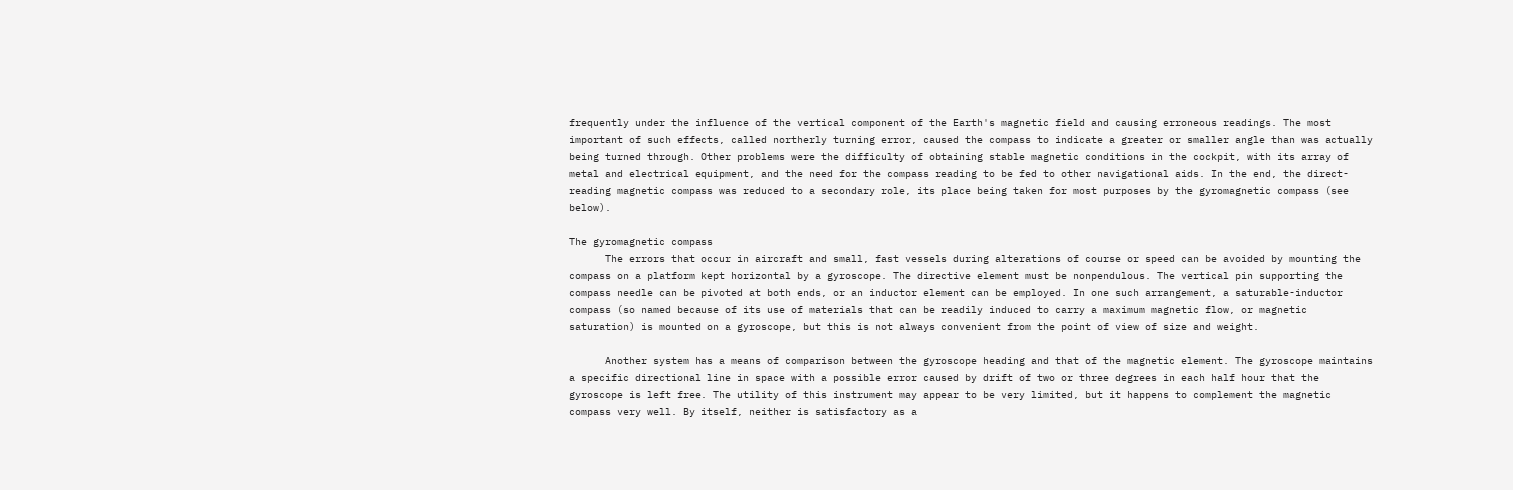frequently under the influence of the vertical component of the Earth's magnetic field and causing erroneous readings. The most important of such effects, called northerly turning error, caused the compass to indicate a greater or smaller angle than was actually being turned through. Other problems were the difficulty of obtaining stable magnetic conditions in the cockpit, with its array of metal and electrical equipment, and the need for the compass reading to be fed to other navigational aids. In the end, the direct-reading magnetic compass was reduced to a secondary role, its place being taken for most purposes by the gyromagnetic compass (see below).

The gyromagnetic compass
      The errors that occur in aircraft and small, fast vessels during alterations of course or speed can be avoided by mounting the compass on a platform kept horizontal by a gyroscope. The directive element must be nonpendulous. The vertical pin supporting the compass needle can be pivoted at both ends, or an inductor element can be employed. In one such arrangement, a saturable-inductor compass (so named because of its use of materials that can be readily induced to carry a maximum magnetic flow, or magnetic saturation) is mounted on a gyroscope, but this is not always convenient from the point of view of size and weight.

      Another system has a means of comparison between the gyroscope heading and that of the magnetic element. The gyroscope maintains a specific directional line in space with a possible error caused by drift of two or three degrees in each half hour that the gyroscope is left free. The utility of this instrument may appear to be very limited, but it happens to complement the magnetic compass very well. By itself, neither is satisfactory as a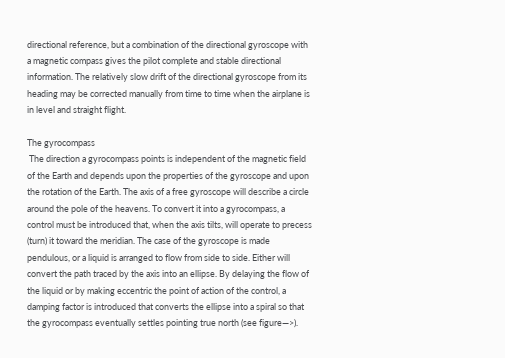directional reference, but a combination of the directional gyroscope with a magnetic compass gives the pilot complete and stable directional information. The relatively slow drift of the directional gyroscope from its heading may be corrected manually from time to time when the airplane is in level and straight flight.

The gyrocompass
 The direction a gyrocompass points is independent of the magnetic field of the Earth and depends upon the properties of the gyroscope and upon the rotation of the Earth. The axis of a free gyroscope will describe a circle around the pole of the heavens. To convert it into a gyrocompass, a control must be introduced that, when the axis tilts, will operate to precess (turn) it toward the meridian. The case of the gyroscope is made pendulous, or a liquid is arranged to flow from side to side. Either will convert the path traced by the axis into an ellipse. By delaying the flow of the liquid or by making eccentric the point of action of the control, a damping factor is introduced that converts the ellipse into a spiral so that the gyrocompass eventually settles pointing true north (see figure—>).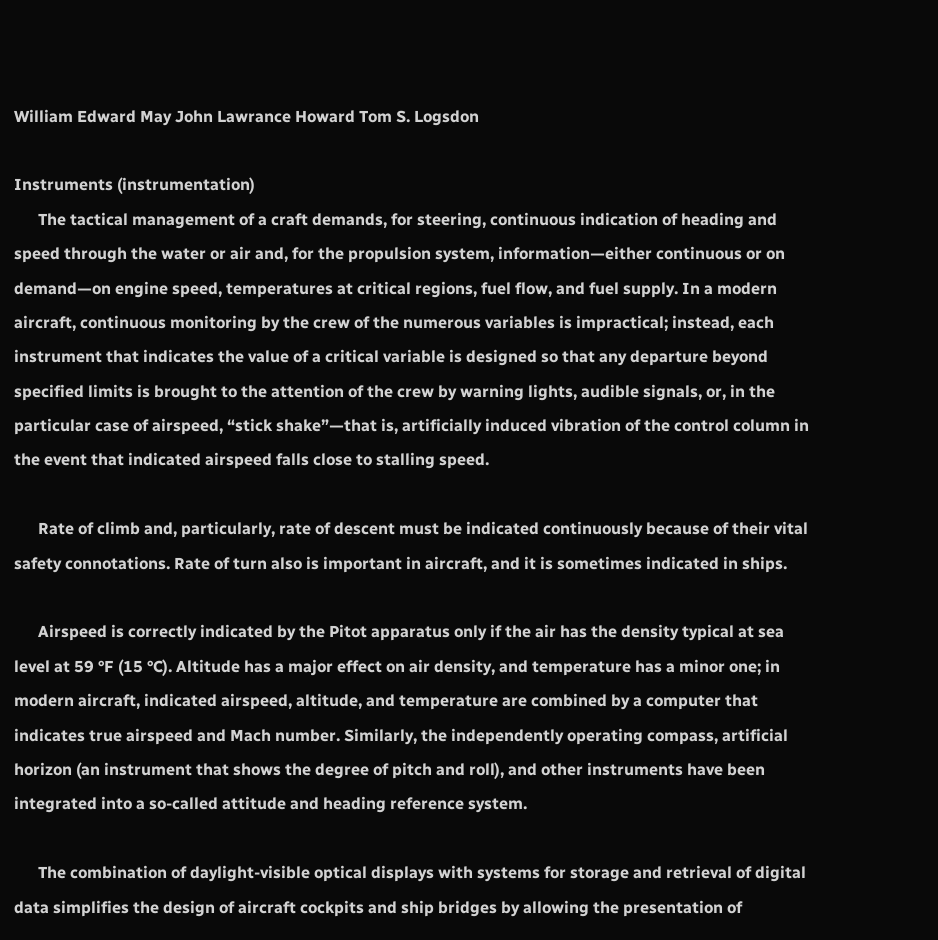William Edward May John Lawrance Howard Tom S. Logsdon

Instruments (instrumentation)
      The tactical management of a craft demands, for steering, continuous indication of heading and speed through the water or air and, for the propulsion system, information—either continuous or on demand—on engine speed, temperatures at critical regions, fuel flow, and fuel supply. In a modern aircraft, continuous monitoring by the crew of the numerous variables is impractical; instead, each instrument that indicates the value of a critical variable is designed so that any departure beyond specified limits is brought to the attention of the crew by warning lights, audible signals, or, in the particular case of airspeed, “stick shake”—that is, artificially induced vibration of the control column in the event that indicated airspeed falls close to stalling speed.

      Rate of climb and, particularly, rate of descent must be indicated continuously because of their vital safety connotations. Rate of turn also is important in aircraft, and it is sometimes indicated in ships.

      Airspeed is correctly indicated by the Pitot apparatus only if the air has the density typical at sea level at 59 °F (15 °C). Altitude has a major effect on air density, and temperature has a minor one; in modern aircraft, indicated airspeed, altitude, and temperature are combined by a computer that indicates true airspeed and Mach number. Similarly, the independently operating compass, artificial horizon (an instrument that shows the degree of pitch and roll), and other instruments have been integrated into a so-called attitude and heading reference system.

      The combination of daylight-visible optical displays with systems for storage and retrieval of digital data simplifies the design of aircraft cockpits and ship bridges by allowing the presentation of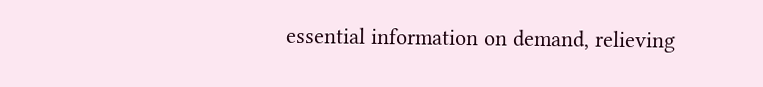essential information on demand, relieving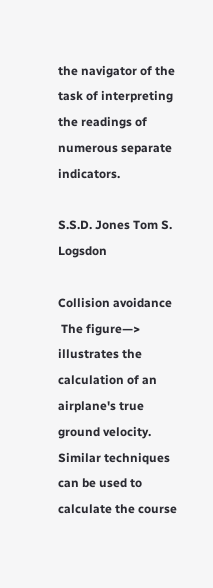the navigator of the task of interpreting the readings of numerous separate indicators.

S.S.D. Jones Tom S. Logsdon

Collision avoidance
 The figure—> illustrates the calculation of an airplane's true ground velocity. Similar techniques can be used to calculate the course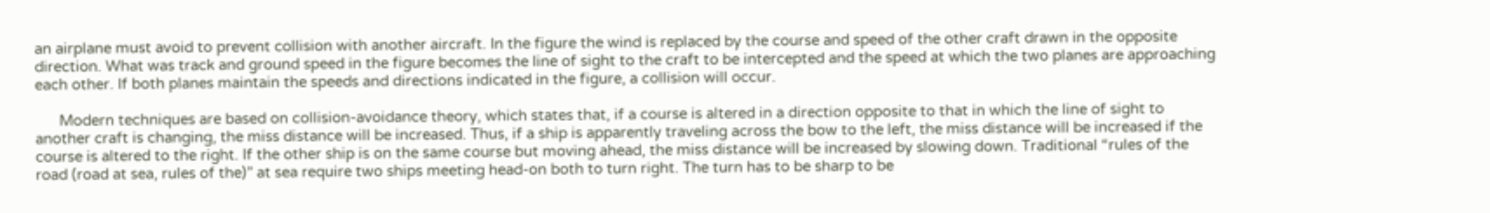an airplane must avoid to prevent collision with another aircraft. In the figure the wind is replaced by the course and speed of the other craft drawn in the opposite direction. What was track and ground speed in the figure becomes the line of sight to the craft to be intercepted and the speed at which the two planes are approaching each other. If both planes maintain the speeds and directions indicated in the figure, a collision will occur.

      Modern techniques are based on collision-avoidance theory, which states that, if a course is altered in a direction opposite to that in which the line of sight to another craft is changing, the miss distance will be increased. Thus, if a ship is apparently traveling across the bow to the left, the miss distance will be increased if the course is altered to the right. If the other ship is on the same course but moving ahead, the miss distance will be increased by slowing down. Traditional “rules of the road (road at sea, rules of the)” at sea require two ships meeting head-on both to turn right. The turn has to be sharp to be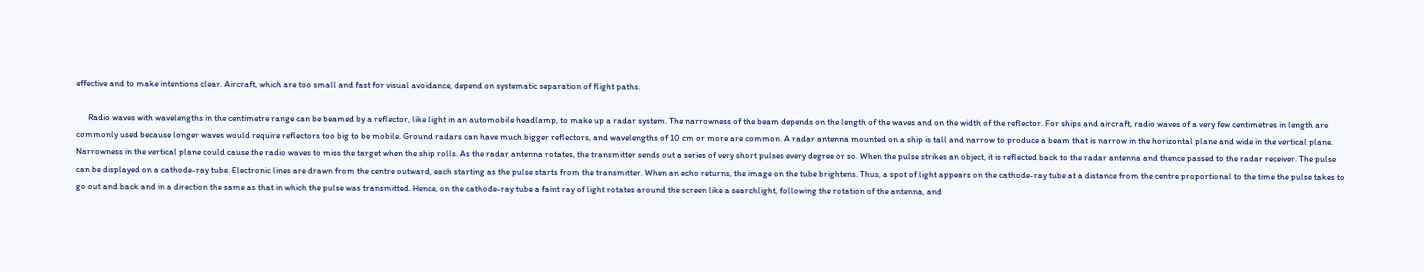effective and to make intentions clear. Aircraft, which are too small and fast for visual avoidance, depend on systematic separation of flight paths.

      Radio waves with wavelengths in the centimetre range can be beamed by a reflector, like light in an automobile headlamp, to make up a radar system. The narrowness of the beam depends on the length of the waves and on the width of the reflector. For ships and aircraft, radio waves of a very few centimetres in length are commonly used because longer waves would require reflectors too big to be mobile. Ground radars can have much bigger reflectors, and wavelengths of 10 cm or more are common. A radar antenna mounted on a ship is tall and narrow to produce a beam that is narrow in the horizontal plane and wide in the vertical plane. Narrowness in the vertical plane could cause the radio waves to miss the target when the ship rolls. As the radar antenna rotates, the transmitter sends out a series of very short pulses every degree or so. When the pulse strikes an object, it is reflected back to the radar antenna and thence passed to the radar receiver. The pulse can be displayed on a cathode-ray tube. Electronic lines are drawn from the centre outward, each starting as the pulse starts from the transmitter. When an echo returns, the image on the tube brightens. Thus, a spot of light appears on the cathode-ray tube at a distance from the centre proportional to the time the pulse takes to go out and back and in a direction the same as that in which the pulse was transmitted. Hence, on the cathode-ray tube a faint ray of light rotates around the screen like a searchlight, following the rotation of the antenna, and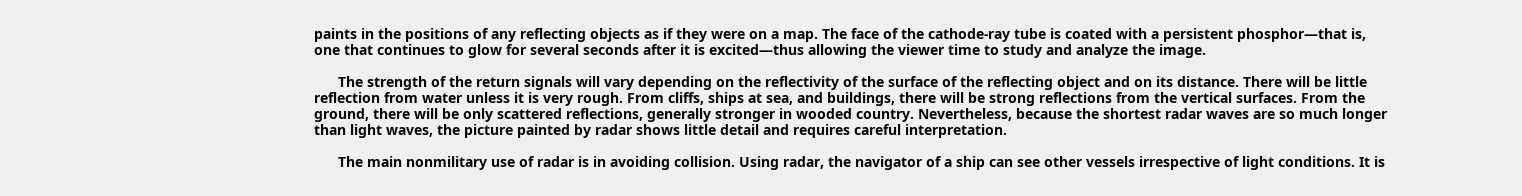paints in the positions of any reflecting objects as if they were on a map. The face of the cathode-ray tube is coated with a persistent phosphor—that is, one that continues to glow for several seconds after it is excited—thus allowing the viewer time to study and analyze the image.

      The strength of the return signals will vary depending on the reflectivity of the surface of the reflecting object and on its distance. There will be little reflection from water unless it is very rough. From cliffs, ships at sea, and buildings, there will be strong reflections from the vertical surfaces. From the ground, there will be only scattered reflections, generally stronger in wooded country. Nevertheless, because the shortest radar waves are so much longer than light waves, the picture painted by radar shows little detail and requires careful interpretation.

      The main nonmilitary use of radar is in avoiding collision. Using radar, the navigator of a ship can see other vessels irrespective of light conditions. It is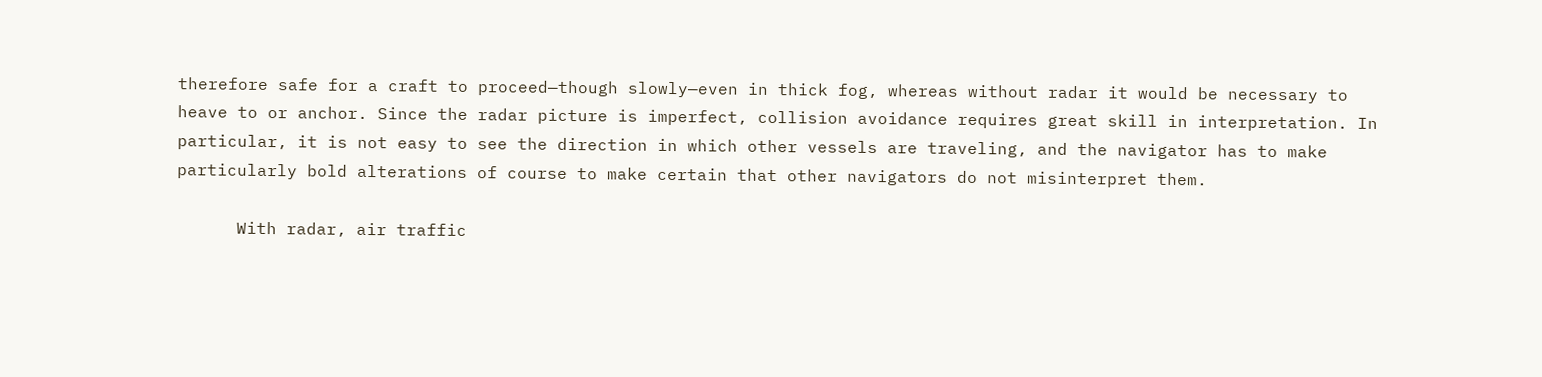therefore safe for a craft to proceed—though slowly—even in thick fog, whereas without radar it would be necessary to heave to or anchor. Since the radar picture is imperfect, collision avoidance requires great skill in interpretation. In particular, it is not easy to see the direction in which other vessels are traveling, and the navigator has to make particularly bold alterations of course to make certain that other navigators do not misinterpret them.

      With radar, air traffic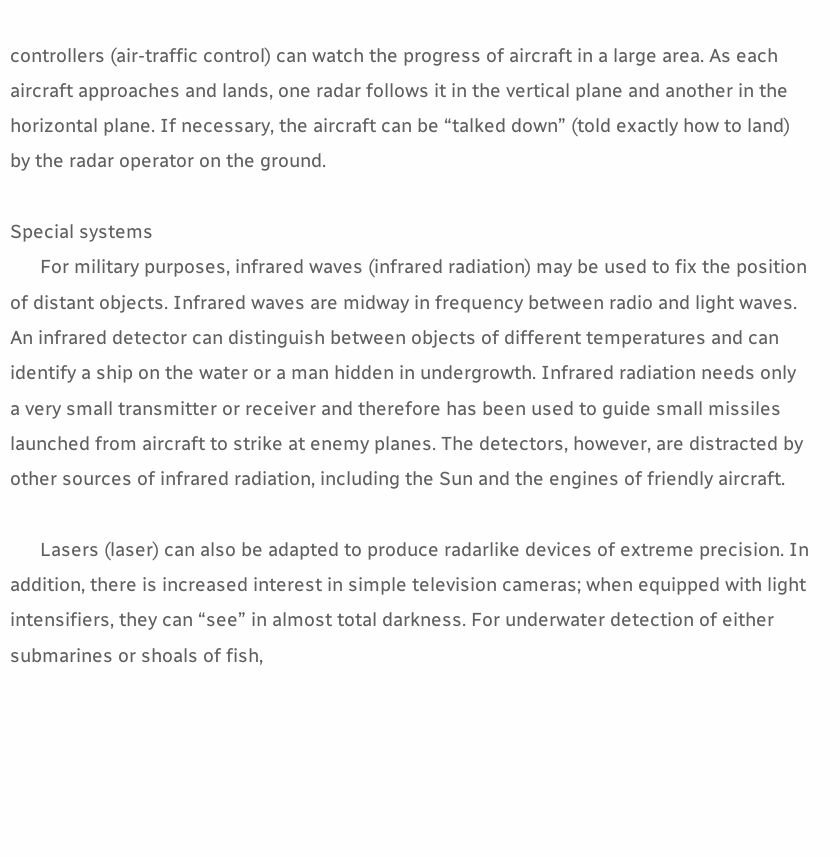controllers (air-traffic control) can watch the progress of aircraft in a large area. As each aircraft approaches and lands, one radar follows it in the vertical plane and another in the horizontal plane. If necessary, the aircraft can be “talked down” (told exactly how to land) by the radar operator on the ground.

Special systems
      For military purposes, infrared waves (infrared radiation) may be used to fix the position of distant objects. Infrared waves are midway in frequency between radio and light waves. An infrared detector can distinguish between objects of different temperatures and can identify a ship on the water or a man hidden in undergrowth. Infrared radiation needs only a very small transmitter or receiver and therefore has been used to guide small missiles launched from aircraft to strike at enemy planes. The detectors, however, are distracted by other sources of infrared radiation, including the Sun and the engines of friendly aircraft.

      Lasers (laser) can also be adapted to produce radarlike devices of extreme precision. In addition, there is increased interest in simple television cameras; when equipped with light intensifiers, they can “see” in almost total darkness. For underwater detection of either submarines or shoals of fish,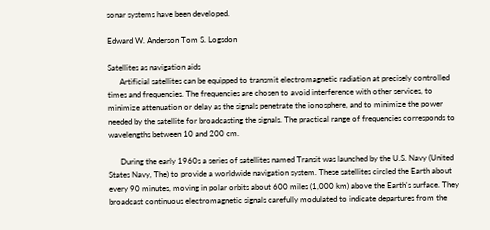sonar systems have been developed.

Edward W. Anderson Tom S. Logsdon

Satellites as navigation aids
      Artificial satellites can be equipped to transmit electromagnetic radiation at precisely controlled times and frequencies. The frequencies are chosen to avoid interference with other services, to minimize attenuation or delay as the signals penetrate the ionosphere, and to minimize the power needed by the satellite for broadcasting the signals. The practical range of frequencies corresponds to wavelengths between 10 and 200 cm.

      During the early 1960s a series of satellites named Transit was launched by the U.S. Navy (United States Navy, The) to provide a worldwide navigation system. These satellites circled the Earth about every 90 minutes, moving in polar orbits about 600 miles (1,000 km) above the Earth's surface. They broadcast continuous electromagnetic signals carefully modulated to indicate departures from the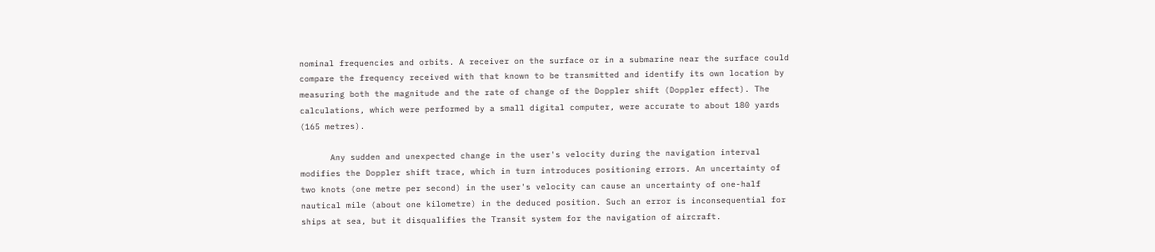nominal frequencies and orbits. A receiver on the surface or in a submarine near the surface could compare the frequency received with that known to be transmitted and identify its own location by measuring both the magnitude and the rate of change of the Doppler shift (Doppler effect). The calculations, which were performed by a small digital computer, were accurate to about 180 yards (165 metres).

      Any sudden and unexpected change in the user's velocity during the navigation interval modifies the Doppler shift trace, which in turn introduces positioning errors. An uncertainty of two knots (one metre per second) in the user's velocity can cause an uncertainty of one-half nautical mile (about one kilometre) in the deduced position. Such an error is inconsequential for ships at sea, but it disqualifies the Transit system for the navigation of aircraft.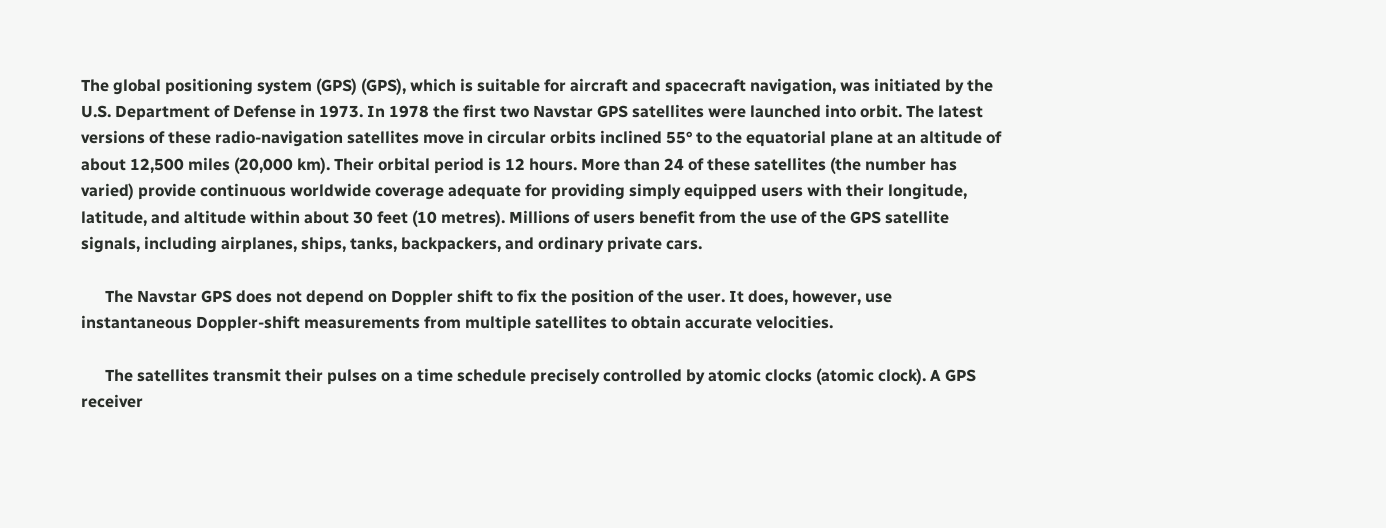The global positioning system (GPS) (GPS), which is suitable for aircraft and spacecraft navigation, was initiated by the U.S. Department of Defense in 1973. In 1978 the first two Navstar GPS satellites were launched into orbit. The latest versions of these radio-navigation satellites move in circular orbits inclined 55° to the equatorial plane at an altitude of about 12,500 miles (20,000 km). Their orbital period is 12 hours. More than 24 of these satellites (the number has varied) provide continuous worldwide coverage adequate for providing simply equipped users with their longitude, latitude, and altitude within about 30 feet (10 metres). Millions of users benefit from the use of the GPS satellite signals, including airplanes, ships, tanks, backpackers, and ordinary private cars.

      The Navstar GPS does not depend on Doppler shift to fix the position of the user. It does, however, use instantaneous Doppler-shift measurements from multiple satellites to obtain accurate velocities.

      The satellites transmit their pulses on a time schedule precisely controlled by atomic clocks (atomic clock). A GPS receiver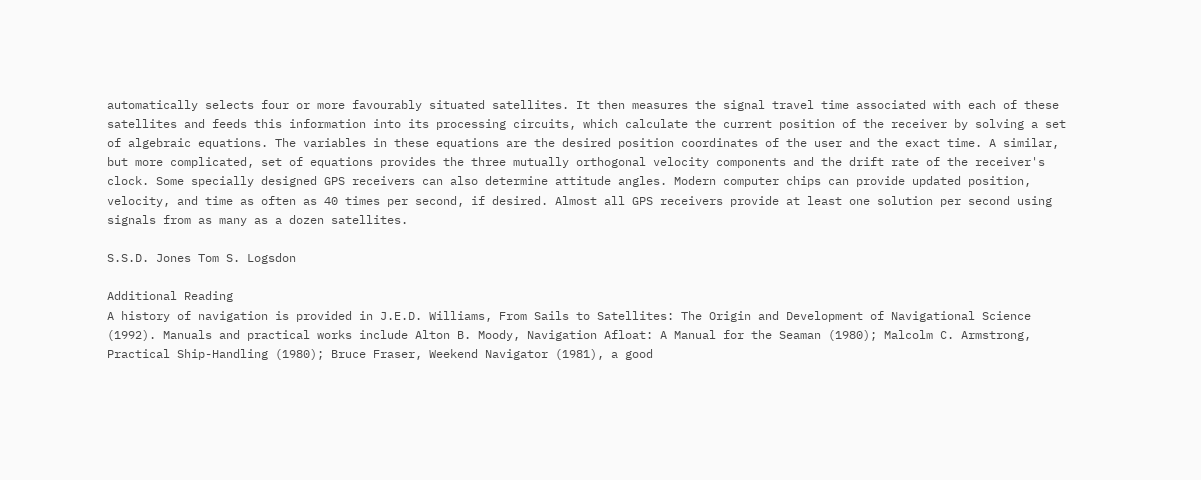automatically selects four or more favourably situated satellites. It then measures the signal travel time associated with each of these satellites and feeds this information into its processing circuits, which calculate the current position of the receiver by solving a set of algebraic equations. The variables in these equations are the desired position coordinates of the user and the exact time. A similar, but more complicated, set of equations provides the three mutually orthogonal velocity components and the drift rate of the receiver's clock. Some specially designed GPS receivers can also determine attitude angles. Modern computer chips can provide updated position, velocity, and time as often as 40 times per second, if desired. Almost all GPS receivers provide at least one solution per second using signals from as many as a dozen satellites.

S.S.D. Jones Tom S. Logsdon

Additional Reading
A history of navigation is provided in J.E.D. Williams, From Sails to Satellites: The Origin and Development of Navigational Science (1992). Manuals and practical works include Alton B. Moody, Navigation Afloat: A Manual for the Seaman (1980); Malcolm C. Armstrong, Practical Ship-Handling (1980); Bruce Fraser, Weekend Navigator (1981), a good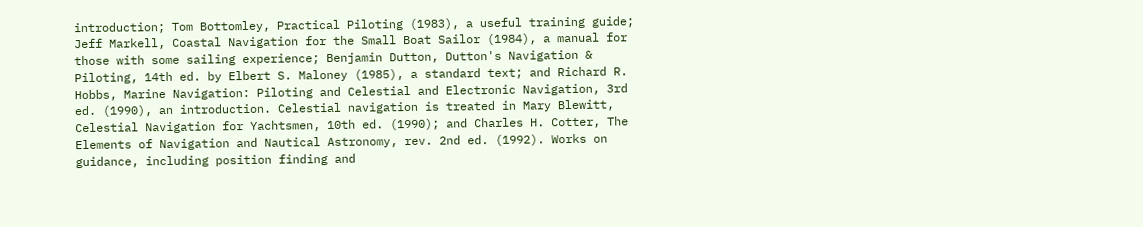introduction; Tom Bottomley, Practical Piloting (1983), a useful training guide; Jeff Markell, Coastal Navigation for the Small Boat Sailor (1984), a manual for those with some sailing experience; Benjamin Dutton, Dutton's Navigation & Piloting, 14th ed. by Elbert S. Maloney (1985), a standard text; and Richard R. Hobbs, Marine Navigation: Piloting and Celestial and Electronic Navigation, 3rd ed. (1990), an introduction. Celestial navigation is treated in Mary Blewitt, Celestial Navigation for Yachtsmen, 10th ed. (1990); and Charles H. Cotter, The Elements of Navigation and Nautical Astronomy, rev. 2nd ed. (1992). Works on guidance, including position finding and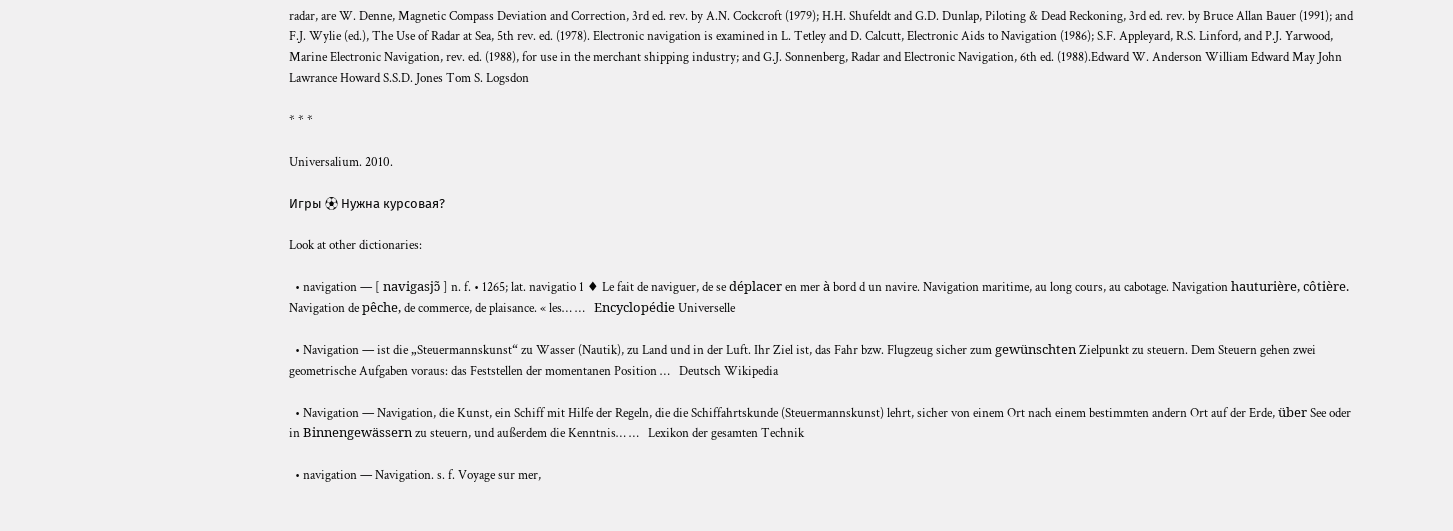radar, are W. Denne, Magnetic Compass Deviation and Correction, 3rd ed. rev. by A.N. Cockcroft (1979); H.H. Shufeldt and G.D. Dunlap, Piloting & Dead Reckoning, 3rd ed. rev. by Bruce Allan Bauer (1991); and F.J. Wylie (ed.), The Use of Radar at Sea, 5th rev. ed. (1978). Electronic navigation is examined in L. Tetley and D. Calcutt, Electronic Aids to Navigation (1986); S.F. Appleyard, R.S. Linford, and P.J. Yarwood, Marine Electronic Navigation, rev. ed. (1988), for use in the merchant shipping industry; and G.J. Sonnenberg, Radar and Electronic Navigation, 6th ed. (1988).Edward W. Anderson William Edward May John Lawrance Howard S.S.D. Jones Tom S. Logsdon

* * *

Universalium. 2010.

Игры ⚽ Нужна курсовая?

Look at other dictionaries:

  • navigation — [ navigasjɔ̃ ] n. f. • 1265; lat. navigatio 1 ♦ Le fait de naviguer, de se déplacer en mer à bord d un navire. Navigation maritime, au long cours, au cabotage. Navigation hauturière, côtière. Navigation de pêche, de commerce, de plaisance. « les… …   Encyclopédie Universelle

  • Navigation — ist die „Steuermannskunst“ zu Wasser (Nautik), zu Land und in der Luft. Ihr Ziel ist, das Fahr bzw. Flugzeug sicher zum gewünschten Zielpunkt zu steuern. Dem Steuern gehen zwei geometrische Aufgaben voraus: das Feststellen der momentanen Position …   Deutsch Wikipedia

  • Navigation — Navigation, die Kunst, ein Schiff mit Hilfe der Regeln, die die Schiffahrtskunde (Steuermannskunst) lehrt, sicher von einem Ort nach einem bestimmten andern Ort auf der Erde, über See oder in Binnengewässern zu steuern, und außerdem die Kenntnis… …   Lexikon der gesamten Technik

  • navigation — Navigation. s. f. Voyage sur mer,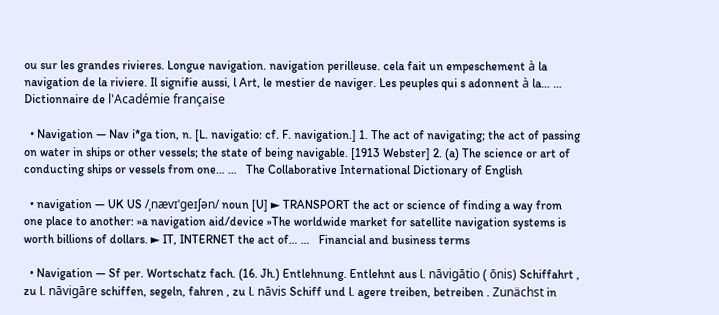ou sur les grandes rivieres. Longue navigation. navigation perilleuse. cela fait un empeschement à la navigation de la riviere. Il signifie aussi, l Art, le mestier de naviger. Les peuples qui s adonnent à la… …   Dictionnaire de l'Académie française

  • Navigation — Nav i*ga tion, n. [L. navigatio: cf. F. navigation.] 1. The act of navigating; the act of passing on water in ships or other vessels; the state of being navigable. [1913 Webster] 2. (a) The science or art of conducting ships or vessels from one… …   The Collaborative International Dictionary of English

  • navigation — UK US /ˌnævɪˈgeɪʃən/ noun [U] ► TRANSPORT the act or science of finding a way from one place to another: »a navigation aid/device »The worldwide market for satellite navigation systems is worth billions of dollars. ► IT, INTERNET the act of… …   Financial and business terms

  • Navigation — Sf per. Wortschatz fach. (16. Jh.) Entlehnung. Entlehnt aus l. nāvigātio ( ōnis) Schiffahrt , zu l. nāvigāre schiffen, segeln, fahren , zu l. nāvis Schiff und l. agere treiben, betreiben . Zunächst in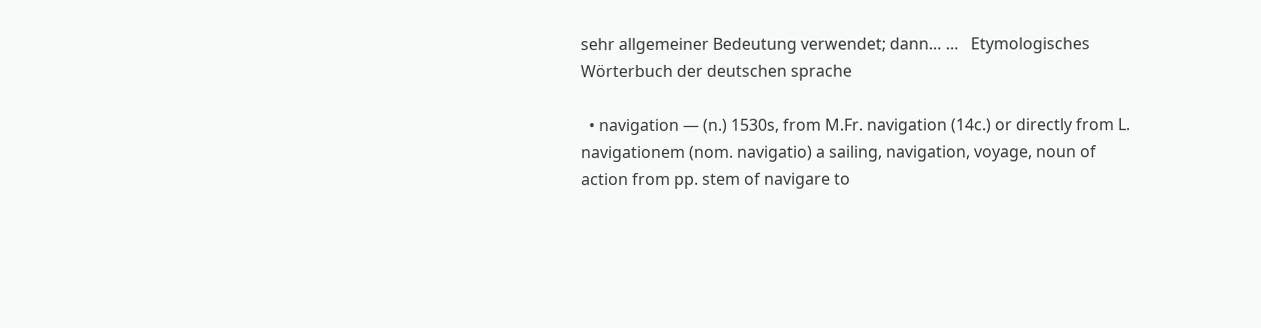sehr allgemeiner Bedeutung verwendet; dann… …   Etymologisches Wörterbuch der deutschen sprache

  • navigation — (n.) 1530s, from M.Fr. navigation (14c.) or directly from L. navigationem (nom. navigatio) a sailing, navigation, voyage, noun of action from pp. stem of navigare to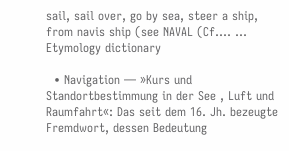sail, sail over, go by sea, steer a ship, from navis ship (see NAVAL (Cf.… …   Etymology dictionary

  • Navigation — »Kurs und Standortbestimmung in der See , Luft und Raumfahrt«: Das seit dem 16. Jh. bezeugte Fremdwort, dessen Bedeutung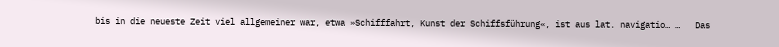bis in die neueste Zeit viel allgemeiner war, etwa »Schifffahrt, Kunst der Schiffsführung«, ist aus lat. navigatio… …   Das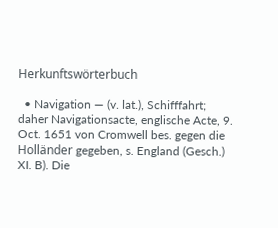Herkunftswörterbuch

  • Navigation — (v. lat.), Schifffahrt; daher Navigationsacte, englische Acte, 9. Oct. 1651 von Cromwell bes. gegen die Holländer gegeben, s. England (Gesch.) XI. B). Die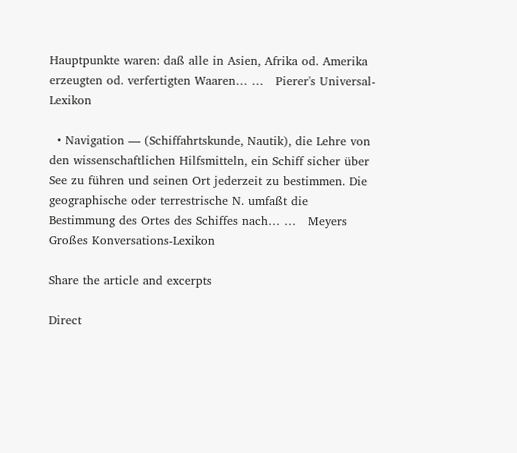Hauptpunkte waren: daß alle in Asien, Afrika od. Amerika erzeugten od. verfertigten Waaren… …   Pierer's Universal-Lexikon

  • Navigation — (Schiffahrtskunde, Nautik), die Lehre von den wissenschaftlichen Hilfsmitteln, ein Schiff sicher über See zu führen und seinen Ort jederzeit zu bestimmen. Die geographische oder terrestrische N. umfaßt die Bestimmung des Ortes des Schiffes nach… …   Meyers Großes Konversations-Lexikon

Share the article and excerpts

Direct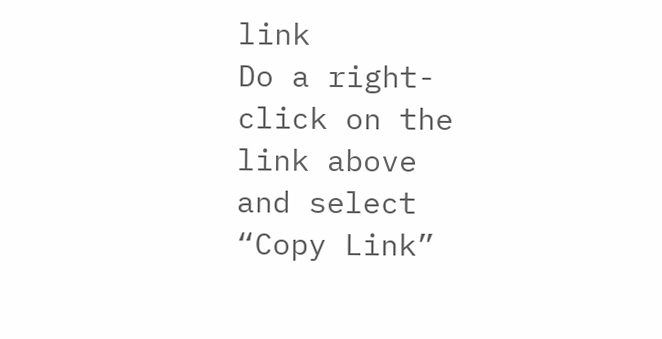link
Do a right-click on the link above
and select “Copy Link”